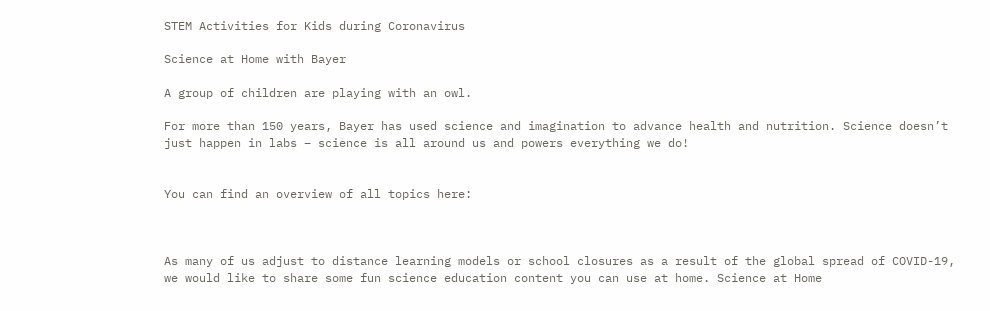STEM Activities for Kids during Coronavirus

Science at Home with Bayer

A group of children are playing with an owl.

For more than 150 years, Bayer has used science and imagination to advance health and nutrition. Science doesn’t just happen in labs – science is all around us and powers everything we do!


You can find an overview of all topics here:



As many of us adjust to distance learning models or school closures as a result of the global spread of COVID-19, we would like to share some fun science education content you can use at home. Science at Home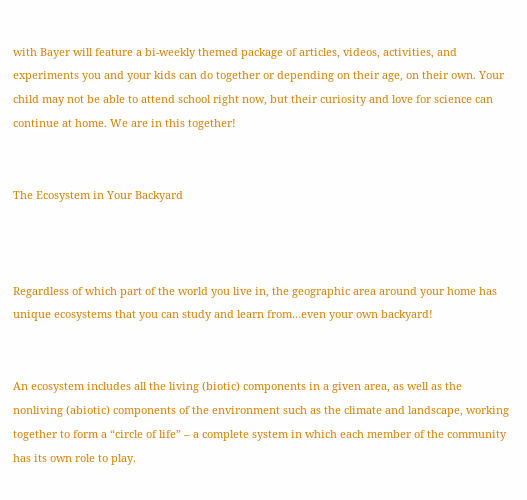with Bayer will feature a bi-weekly themed package of articles, videos, activities, and experiments you and your kids can do together or depending on their age, on their own. Your child may not be able to attend school right now, but their curiosity and love for science can continue at home. We are in this together!


The Ecosystem in Your Backyard



Regardless of which part of the world you live in, the geographic area around your home has unique ecosystems that you can study and learn from…even your own backyard!


An ecosystem includes all the living (biotic) components in a given area, as well as the nonliving (abiotic) components of the environment such as the climate and landscape, working together to form a “circle of life” – a complete system in which each member of the community has its own role to play.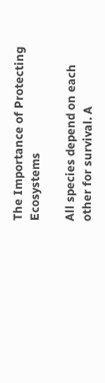The Importance of Protecting Ecosystems

All species depend on each other for survival. A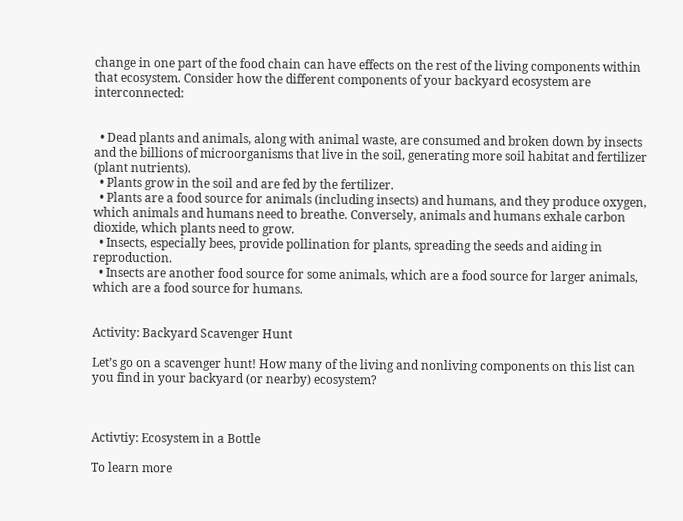change in one part of the food chain can have effects on the rest of the living components within that ecosystem. Consider how the different components of your backyard ecosystem are interconnected:


  • Dead plants and animals, along with animal waste, are consumed and broken down by insects and the billions of microorganisms that live in the soil, generating more soil habitat and fertilizer (plant nutrients).
  • Plants grow in the soil and are fed by the fertilizer.
  • Plants are a food source for animals (including insects) and humans, and they produce oxygen, which animals and humans need to breathe. Conversely, animals and humans exhale carbon dioxide, which plants need to grow.
  • Insects, especially bees, provide pollination for plants, spreading the seeds and aiding in reproduction.
  • Insects are another food source for some animals, which are a food source for larger animals, which are a food source for humans.


Activity: Backyard Scavenger Hunt

Let’s go on a scavenger hunt! How many of the living and nonliving components on this list can you find in your backyard (or nearby) ecosystem?



Activtiy: Ecosystem in a Bottle

To learn more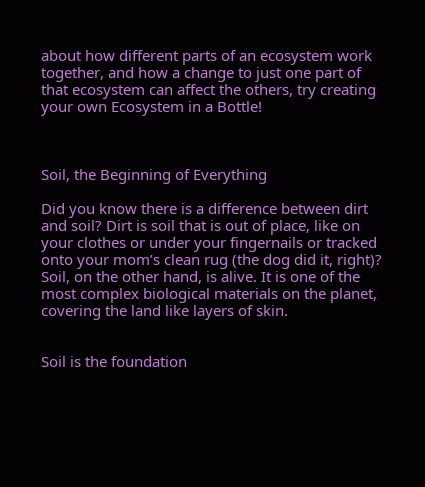about how different parts of an ecosystem work together, and how a change to just one part of that ecosystem can affect the others, try creating your own Ecosystem in a Bottle!



Soil, the Beginning of Everything

Did you know there is a difference between dirt and soil? Dirt is soil that is out of place, like on your clothes or under your fingernails or tracked onto your mom’s clean rug (the dog did it, right)? Soil, on the other hand, is alive. It is one of the most complex biological materials on the planet, covering the land like layers of skin.


Soil is the foundation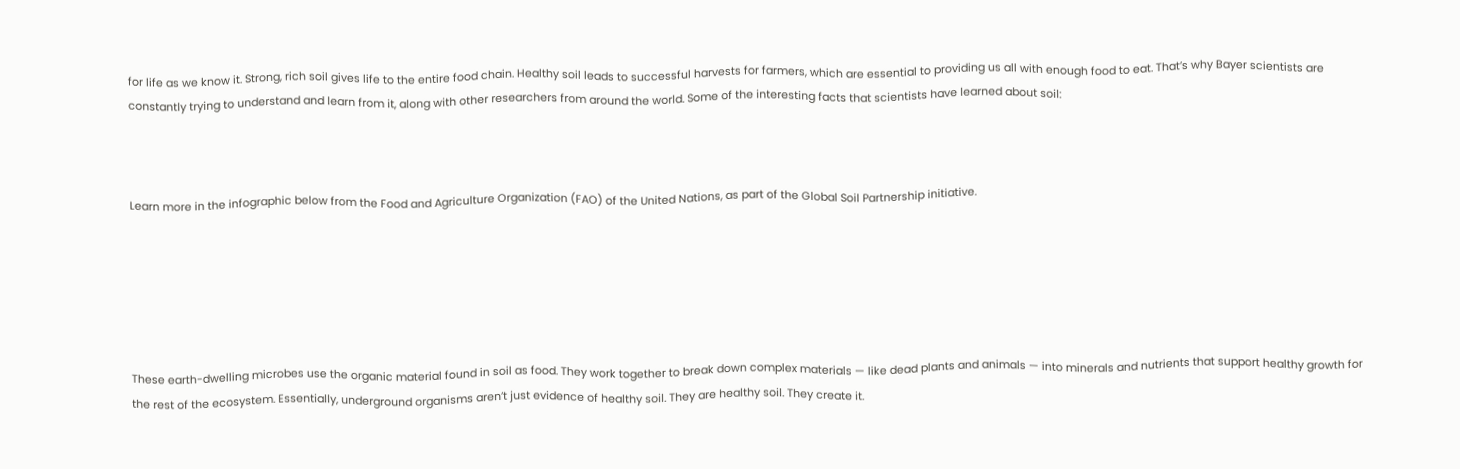for life as we know it. Strong, rich soil gives life to the entire food chain. Healthy soil leads to successful harvests for farmers, which are essential to providing us all with enough food to eat. That’s why Bayer scientists are constantly trying to understand and learn from it, along with other researchers from around the world. Some of the interesting facts that scientists have learned about soil:



Learn more in the infographic below from the Food and Agriculture Organization (FAO) of the United Nations, as part of the Global Soil Partnership initiative.






These earth-dwelling microbes use the organic material found in soil as food. They work together to break down complex materials — like dead plants and animals — into minerals and nutrients that support healthy growth for the rest of the ecosystem. Essentially, underground organisms aren’t just evidence of healthy soil. They are healthy soil. They create it.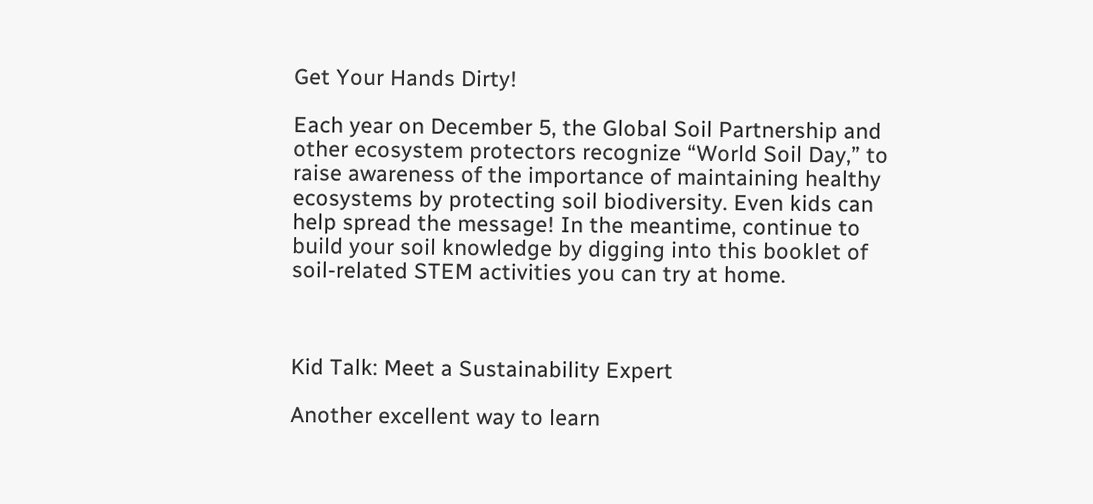Get Your Hands Dirty!

Each year on December 5, the Global Soil Partnership and other ecosystem protectors recognize “World Soil Day,” to raise awareness of the importance of maintaining healthy ecosystems by protecting soil biodiversity. Even kids can help spread the message! In the meantime, continue to build your soil knowledge by digging into this booklet of soil-related STEM activities you can try at home.



Kid Talk: Meet a Sustainability Expert

Another excellent way to learn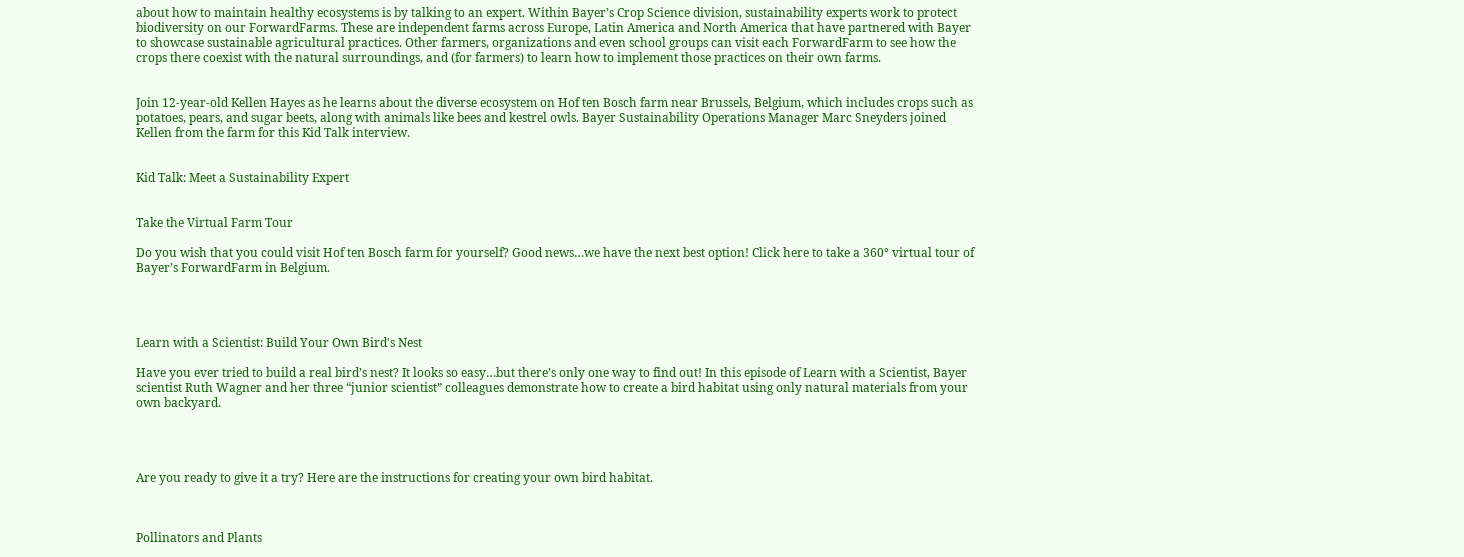about how to maintain healthy ecosystems is by talking to an expert. Within Bayer’s Crop Science division, sustainability experts work to protect biodiversity on our ForwardFarms. These are independent farms across Europe, Latin America and North America that have partnered with Bayer to showcase sustainable agricultural practices. Other farmers, organizations and even school groups can visit each ForwardFarm to see how the crops there coexist with the natural surroundings, and (for farmers) to learn how to implement those practices on their own farms.


Join 12-year-old Kellen Hayes as he learns about the diverse ecosystem on Hof ten Bosch farm near Brussels, Belgium, which includes crops such as potatoes, pears, and sugar beets, along with animals like bees and kestrel owls. Bayer Sustainability Operations Manager Marc Sneyders joined Kellen from the farm for this Kid Talk interview.


Kid Talk: Meet a Sustainability Expert


Take the Virtual Farm Tour

Do you wish that you could visit Hof ten Bosch farm for yourself? Good news…we have the next best option! Click here to take a 360° virtual tour of Bayer’s ForwardFarm in Belgium.




Learn with a Scientist: Build Your Own Bird's Nest

Have you ever tried to build a real bird’s nest? It looks so easy…but there’s only one way to find out! In this episode of Learn with a Scientist, Bayer scientist Ruth Wagner and her three “junior scientist” colleagues demonstrate how to create a bird habitat using only natural materials from your own backyard.




Are you ready to give it a try? Here are the instructions for creating your own bird habitat.



Pollinators and Plants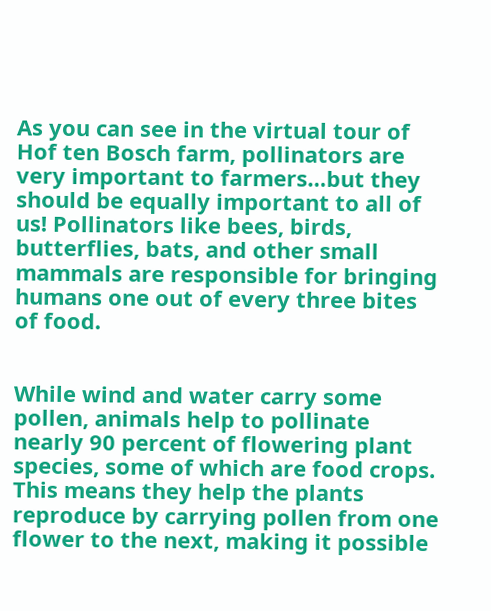As you can see in the virtual tour of Hof ten Bosch farm, pollinators are very important to farmers…but they should be equally important to all of us! Pollinators like bees, birds, butterflies, bats, and other small mammals are responsible for bringing humans one out of every three bites of food.


While wind and water carry some pollen, animals help to pollinate nearly 90 percent of flowering plant species, some of which are food crops. This means they help the plants reproduce by carrying pollen from one flower to the next, making it possible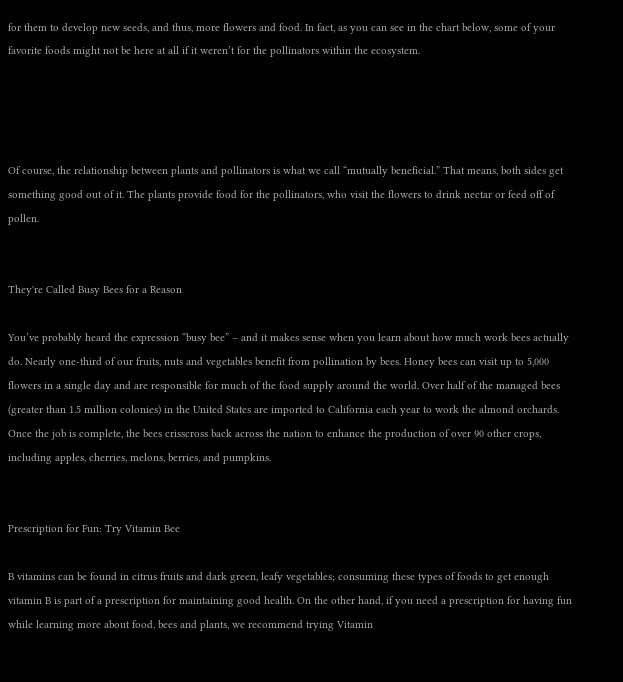for them to develop new seeds, and thus, more flowers and food. In fact, as you can see in the chart below, some of your favorite foods might not be here at all if it weren’t for the pollinators within the ecosystem.




Of course, the relationship between plants and pollinators is what we call “mutually beneficial.” That means, both sides get something good out of it. The plants provide food for the pollinators, who visit the flowers to drink nectar or feed off of pollen.


They're Called Busy Bees for a Reason

You’ve probably heard the expression “busy bee” – and it makes sense when you learn about how much work bees actually do. Nearly one-third of our fruits, nuts and vegetables benefit from pollination by bees. Honey bees can visit up to 5,000 flowers in a single day and are responsible for much of the food supply around the world. Over half of the managed bees (greater than 1.5 million colonies) in the United States are imported to California each year to work the almond orchards. Once the job is complete, the bees crisscross back across the nation to enhance the production of over 90 other crops, including apples, cherries, melons, berries, and pumpkins.


Prescription for Fun: Try Vitamin Bee

B vitamins can be found in citrus fruits and dark green, leafy vegetables; consuming these types of foods to get enough vitamin B is part of a prescription for maintaining good health. On the other hand, if you need a prescription for having fun while learning more about food, bees and plants, we recommend trying Vitamin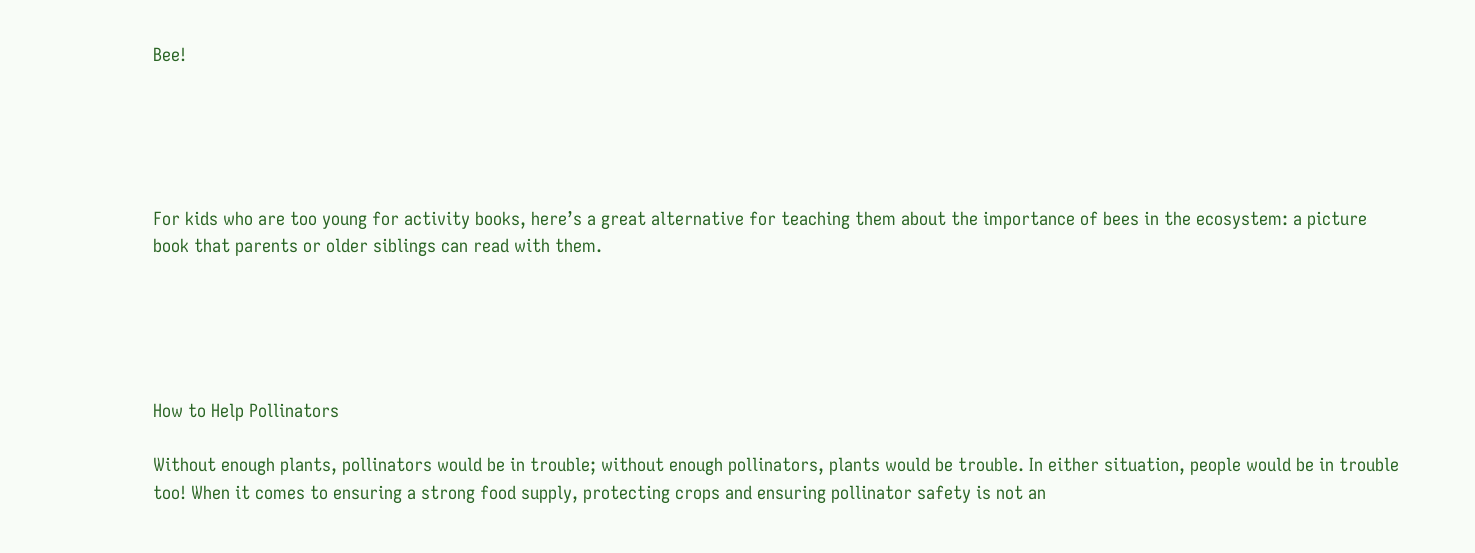Bee!





For kids who are too young for activity books, here’s a great alternative for teaching them about the importance of bees in the ecosystem: a picture book that parents or older siblings can read with them.





How to Help Pollinators

Without enough plants, pollinators would be in trouble; without enough pollinators, plants would be trouble. In either situation, people would be in trouble too! When it comes to ensuring a strong food supply, protecting crops and ensuring pollinator safety is not an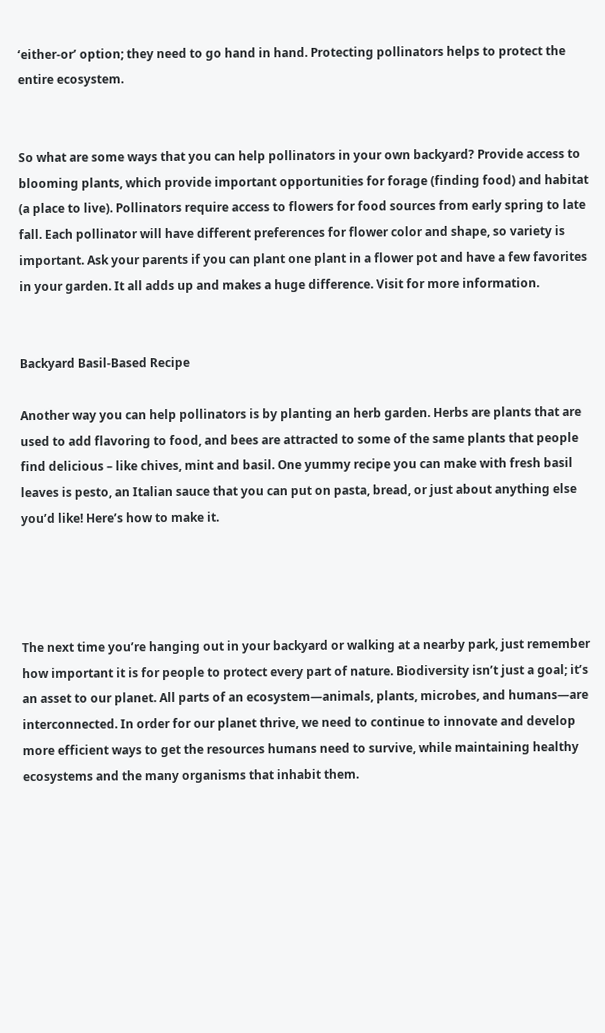‘either-or’ option; they need to go hand in hand. Protecting pollinators helps to protect the entire ecosystem.


So what are some ways that you can help pollinators in your own backyard? Provide access to blooming plants, which provide important opportunities for forage (finding food) and habitat (a place to live). Pollinators require access to flowers for food sources from early spring to late fall. Each pollinator will have different preferences for flower color and shape, so variety is important. Ask your parents if you can plant one plant in a flower pot and have a few favorites in your garden. It all adds up and makes a huge difference. Visit for more information.


Backyard Basil-Based Recipe

Another way you can help pollinators is by planting an herb garden. Herbs are plants that are used to add flavoring to food, and bees are attracted to some of the same plants that people find delicious – like chives, mint and basil. One yummy recipe you can make with fresh basil leaves is pesto, an Italian sauce that you can put on pasta, bread, or just about anything else you’d like! Here’s how to make it.




The next time you’re hanging out in your backyard or walking at a nearby park, just remember how important it is for people to protect every part of nature. Biodiversity isn’t just a goal; it’s an asset to our planet. All parts of an ecosystem—animals, plants, microbes, and humans—are interconnected. In order for our planet thrive, we need to continue to innovate and develop more efficient ways to get the resources humans need to survive, while maintaining healthy ecosystems and the many organisms that inhabit them.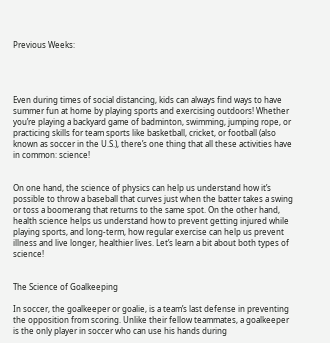Previous Weeks:




Even during times of social distancing, kids can always find ways to have summer fun at home by playing sports and exercising outdoors! Whether you’re playing a backyard game of badminton, swimming, jumping rope, or practicing skills for team sports like basketball, cricket, or football (also known as soccer in the U.S.), there’s one thing that all these activities have in common: science!


On one hand, the science of physics can help us understand how it’s possible to throw a baseball that curves just when the batter takes a swing or toss a boomerang that returns to the same spot. On the other hand, health science helps us understand how to prevent getting injured while playing sports, and long-term, how regular exercise can help us prevent illness and live longer, healthier lives. Let’s learn a bit about both types of science!


The Science of Goalkeeping

In soccer, the goalkeeper or goalie, is a team’s last defense in preventing the opposition from scoring. Unlike their fellow teammates, a goalkeeper is the only player in soccer who can use his hands during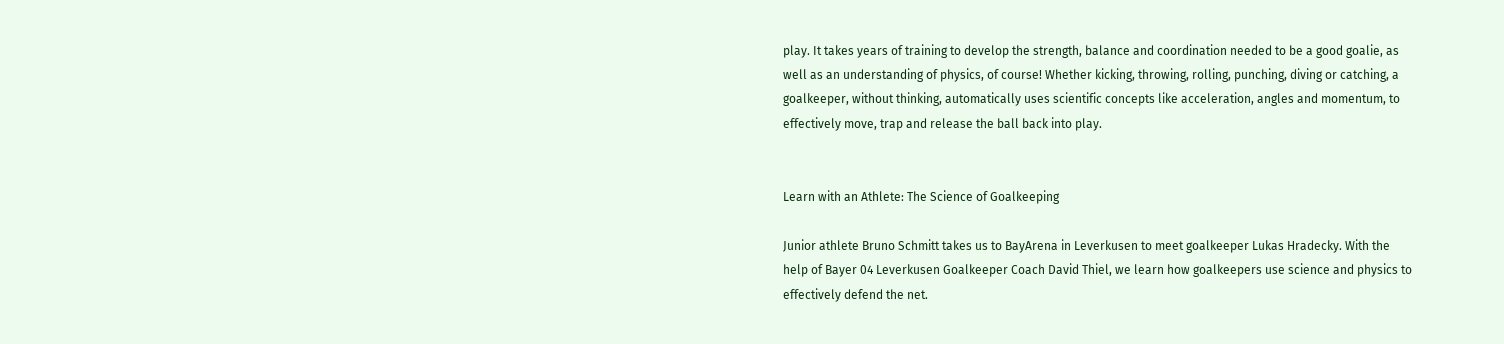play. It takes years of training to develop the strength, balance and coordination needed to be a good goalie, as well as an understanding of physics, of course! Whether kicking, throwing, rolling, punching, diving or catching, a goalkeeper, without thinking, automatically uses scientific concepts like acceleration, angles and momentum, to effectively move, trap and release the ball back into play.


Learn with an Athlete: The Science of Goalkeeping

Junior athlete Bruno Schmitt takes us to BayArena in Leverkusen to meet goalkeeper Lukas Hradecky. With the help of Bayer 04 Leverkusen Goalkeeper Coach David Thiel, we learn how goalkeepers use science and physics to effectively defend the net.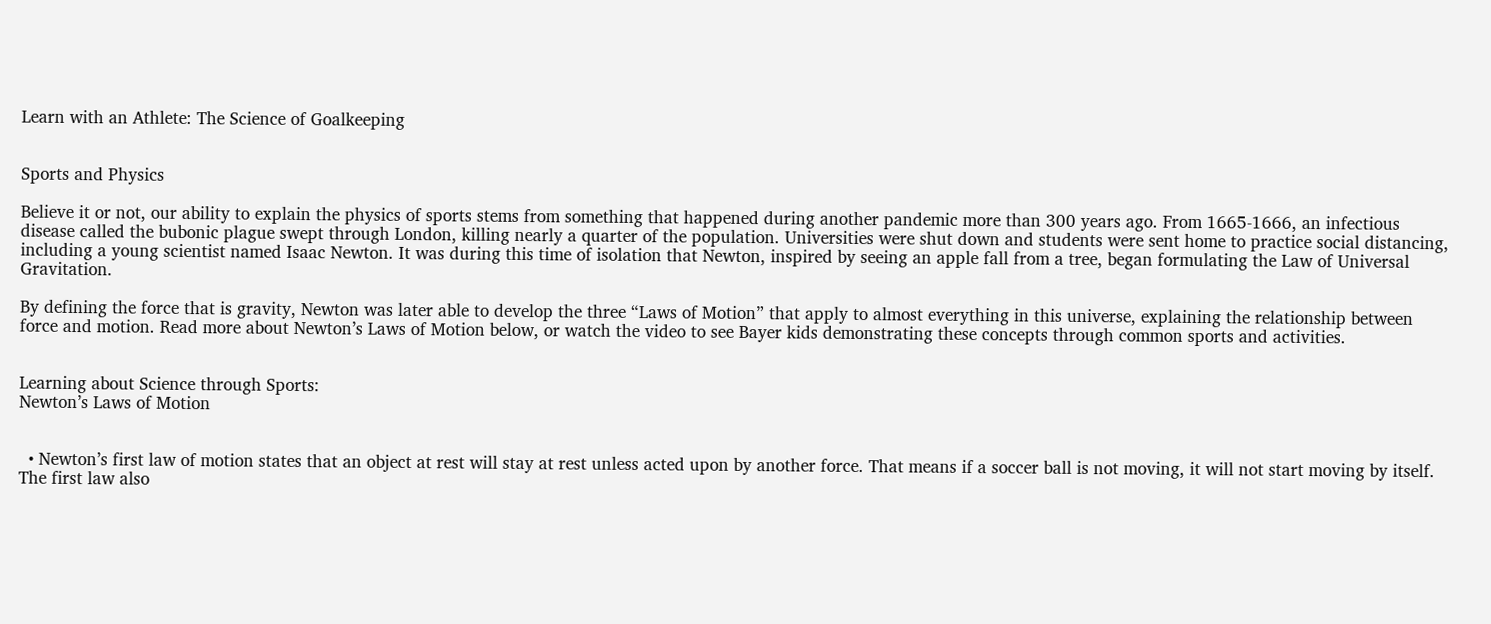Learn with an Athlete: The Science of Goalkeeping


Sports and Physics

Believe it or not, our ability to explain the physics of sports stems from something that happened during another pandemic more than 300 years ago. From 1665-1666, an infectious disease called the bubonic plague swept through London, killing nearly a quarter of the population. Universities were shut down and students were sent home to practice social distancing, including a young scientist named Isaac Newton. It was during this time of isolation that Newton, inspired by seeing an apple fall from a tree, began formulating the Law of Universal Gravitation.

By defining the force that is gravity, Newton was later able to develop the three “Laws of Motion” that apply to almost everything in this universe, explaining the relationship between force and motion. Read more about Newton’s Laws of Motion below, or watch the video to see Bayer kids demonstrating these concepts through common sports and activities.


Learning about Science through Sports:
Newton’s Laws of Motion


  • Newton’s first law of motion states that an object at rest will stay at rest unless acted upon by another force. That means if a soccer ball is not moving, it will not start moving by itself. The first law also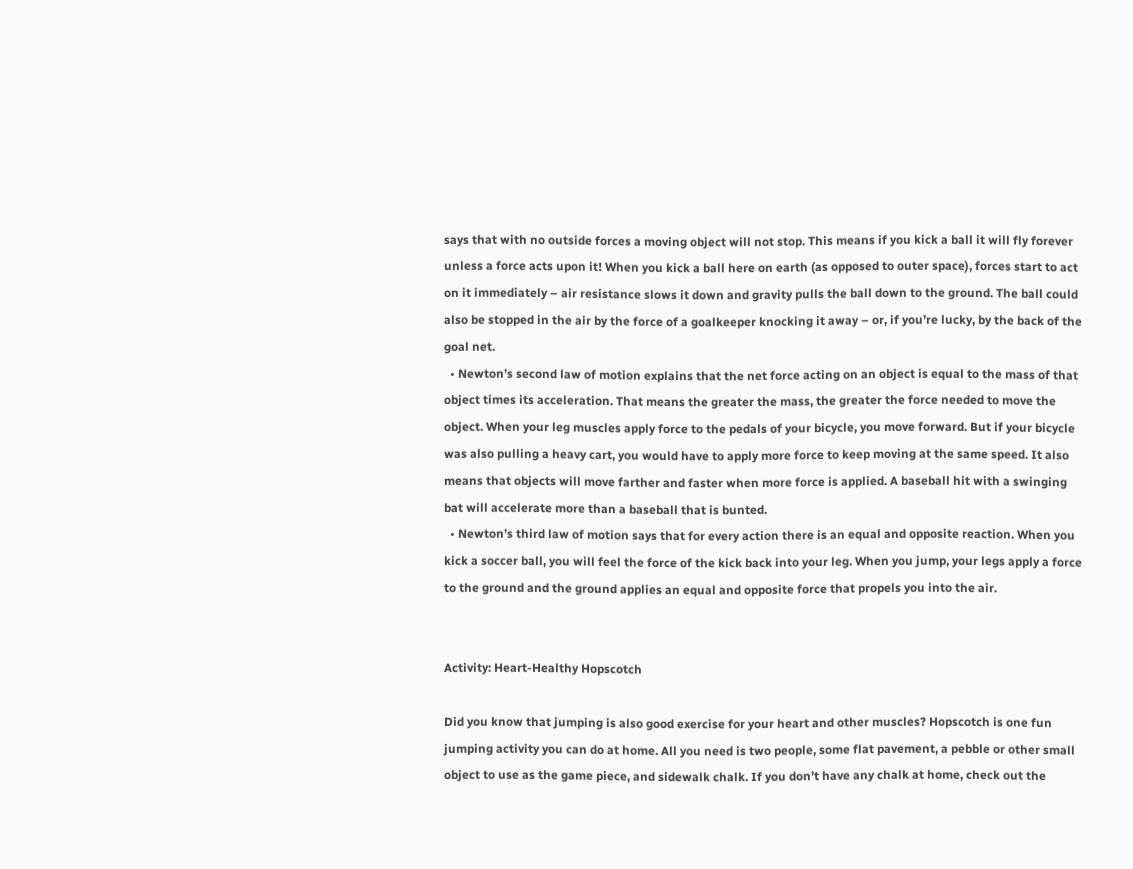says that with no outside forces a moving object will not stop. This means if you kick a ball it will fly forever unless a force acts upon it! When you kick a ball here on earth (as opposed to outer space), forces start to act on it immediately – air resistance slows it down and gravity pulls the ball down to the ground. The ball could also be stopped in the air by the force of a goalkeeper knocking it away – or, if you’re lucky, by the back of the goal net.
  • Newton’s second law of motion explains that the net force acting on an object is equal to the mass of that object times its acceleration. That means the greater the mass, the greater the force needed to move the object. When your leg muscles apply force to the pedals of your bicycle, you move forward. But if your bicycle was also pulling a heavy cart, you would have to apply more force to keep moving at the same speed. It also means that objects will move farther and faster when more force is applied. A baseball hit with a swinging bat will accelerate more than a baseball that is bunted.
  • Newton’s third law of motion says that for every action there is an equal and opposite reaction. When you kick a soccer ball, you will feel the force of the kick back into your leg. When you jump, your legs apply a force to the ground and the ground applies an equal and opposite force that propels you into the air.


Activity: Heart-Healthy Hopscotch

Did you know that jumping is also good exercise for your heart and other muscles? Hopscotch is one fun jumping activity you can do at home. All you need is two people, some flat pavement, a pebble or other small object to use as the game piece, and sidewalk chalk. If you don’t have any chalk at home, check out the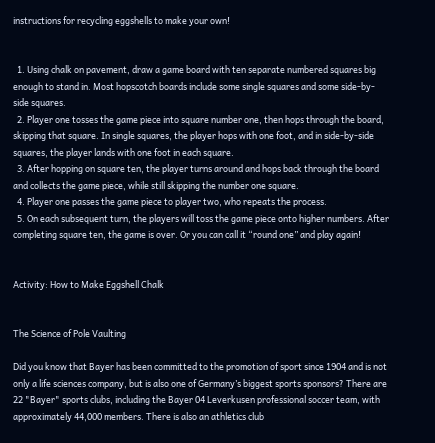instructions for recycling eggshells to make your own!


  1. Using chalk on pavement, draw a game board with ten separate numbered squares big enough to stand in. Most hopscotch boards include some single squares and some side-by-side squares.
  2. Player one tosses the game piece into square number one, then hops through the board, skipping that square. In single squares, the player hops with one foot, and in side-by-side squares, the player lands with one foot in each square.
  3. After hopping on square ten, the player turns around and hops back through the board and collects the game piece, while still skipping the number one square.
  4. Player one passes the game piece to player two, who repeats the process.
  5. On each subsequent turn, the players will toss the game piece onto higher numbers. After completing square ten, the game is over. Or you can call it “round one” and play again!


Activity: How to Make Eggshell Chalk


The Science of Pole Vaulting

Did you know that Bayer has been committed to the promotion of sport since 1904 and is not only a life sciences company, but is also one of Germany’s biggest sports sponsors? There are 22 "Bayer" sports clubs, including the Bayer 04 Leverkusen professional soccer team, with approximately 44,000 members. There is also an athletics club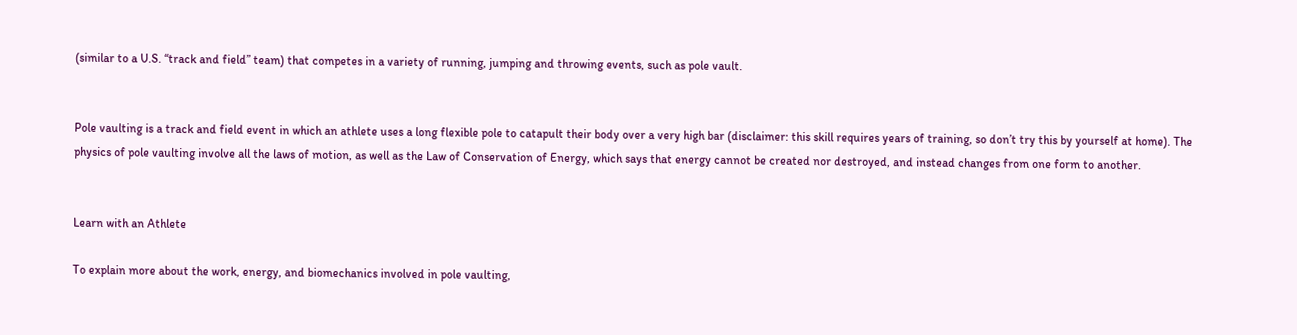(similar to a U.S. “track and field” team) that competes in a variety of running, jumping and throwing events, such as pole vault.


Pole vaulting is a track and field event in which an athlete uses a long flexible pole to catapult their body over a very high bar (disclaimer: this skill requires years of training, so don’t try this by yourself at home). The physics of pole vaulting involve all the laws of motion, as well as the Law of Conservation of Energy, which says that energy cannot be created nor destroyed, and instead changes from one form to another.


Learn with an Athlete

To explain more about the work, energy, and biomechanics involved in pole vaulting,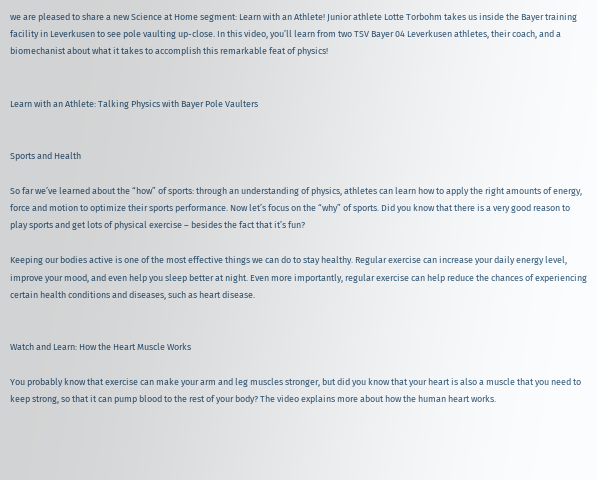we are pleased to share a new Science at Home segment: Learn with an Athlete! Junior athlete Lotte Torbohm takes us inside the Bayer training facility in Leverkusen to see pole vaulting up-close. In this video, you’ll learn from two TSV Bayer 04 Leverkusen athletes, their coach, and a biomechanist about what it takes to accomplish this remarkable feat of physics!


Learn with an Athlete: Talking Physics with Bayer Pole Vaulters


Sports and Health

So far we’ve learned about the “how” of sports: through an understanding of physics, athletes can learn how to apply the right amounts of energy, force and motion to optimize their sports performance. Now let’s focus on the “why” of sports. Did you know that there is a very good reason to play sports and get lots of physical exercise – besides the fact that it’s fun?

Keeping our bodies active is one of the most effective things we can do to stay healthy. Regular exercise can increase your daily energy level, improve your mood, and even help you sleep better at night. Even more importantly, regular exercise can help reduce the chances of experiencing certain health conditions and diseases, such as heart disease.


Watch and Learn: How the Heart Muscle Works

You probably know that exercise can make your arm and leg muscles stronger, but did you know that your heart is also a muscle that you need to keep strong, so that it can pump blood to the rest of your body? The video explains more about how the human heart works.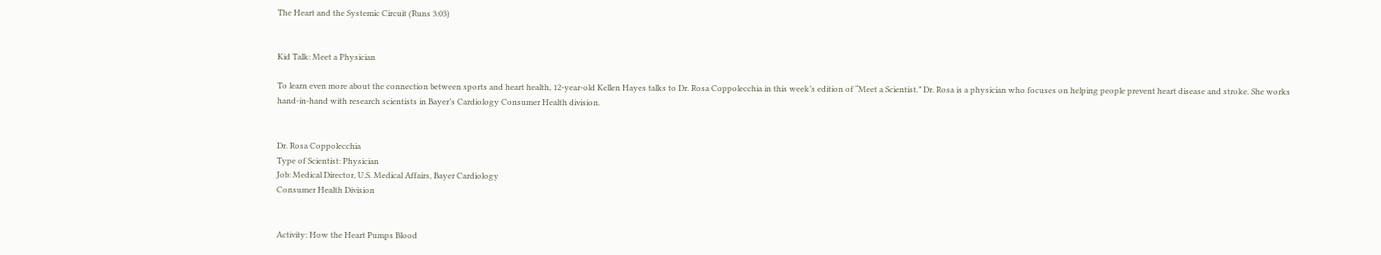The Heart and the Systemic Circuit (Runs 3:03)


Kid Talk: Meet a Physician

To learn even more about the connection between sports and heart health, 12-year-old Kellen Hayes talks to Dr. Rosa Coppolecchia in this week’s edition of “Meet a Scientist.” Dr. Rosa is a physician who focuses on helping people prevent heart disease and stroke. She works hand-in-hand with research scientists in Bayer’s Cardiology Consumer Health division.


Dr. Rosa Coppolecchia
Type of Scientist: Physician
Job: Medical Director, U.S. Medical Affairs, Bayer Cardiology
Consumer Health Division


Activity: How the Heart Pumps Blood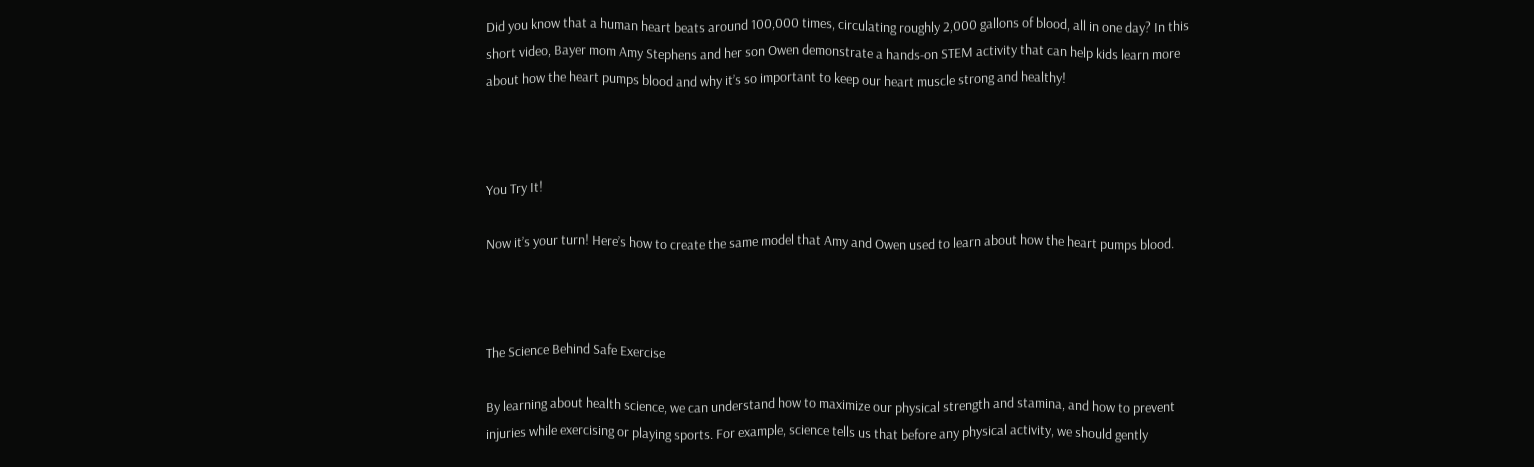Did you know that a human heart beats around 100,000 times, circulating roughly 2,000 gallons of blood, all in one day? In this short video, Bayer mom Amy Stephens and her son Owen demonstrate a hands-on STEM activity that can help kids learn more about how the heart pumps blood and why it’s so important to keep our heart muscle strong and healthy!



You Try It!

Now it’s your turn! Here’s how to create the same model that Amy and Owen used to learn about how the heart pumps blood.



The Science Behind Safe Exercise

By learning about health science, we can understand how to maximize our physical strength and stamina, and how to prevent injuries while exercising or playing sports. For example, science tells us that before any physical activity, we should gently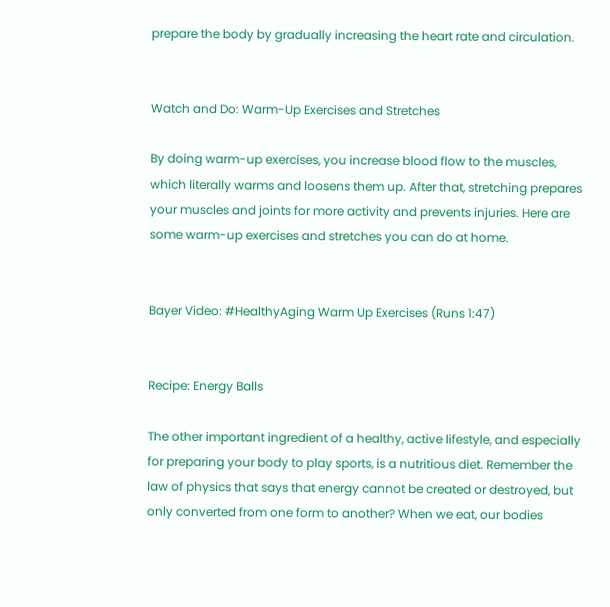prepare the body by gradually increasing the heart rate and circulation.


Watch and Do: Warm-Up Exercises and Stretches

By doing warm-up exercises, you increase blood flow to the muscles, which literally warms and loosens them up. After that, stretching prepares your muscles and joints for more activity and prevents injuries. Here are some warm-up exercises and stretches you can do at home.


Bayer Video: #HealthyAging Warm Up Exercises (Runs 1:47)


Recipe: Energy Balls

The other important ingredient of a healthy, active lifestyle, and especially for preparing your body to play sports, is a nutritious diet. Remember the law of physics that says that energy cannot be created or destroyed, but only converted from one form to another? When we eat, our bodies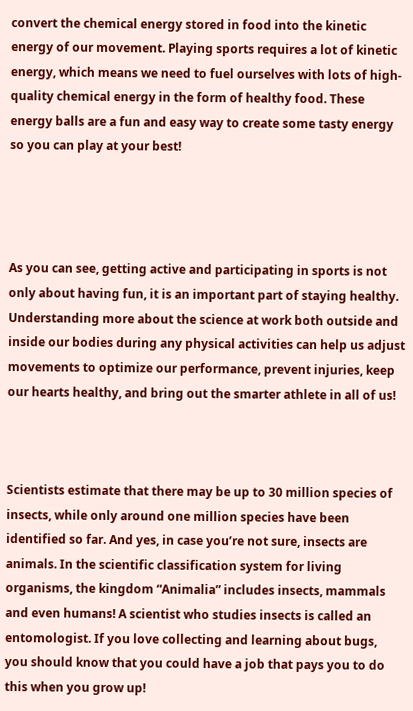convert the chemical energy stored in food into the kinetic energy of our movement. Playing sports requires a lot of kinetic energy, which means we need to fuel ourselves with lots of high-quality chemical energy in the form of healthy food. These energy balls are a fun and easy way to create some tasty energy so you can play at your best!




As you can see, getting active and participating in sports is not only about having fun, it is an important part of staying healthy. Understanding more about the science at work both outside and inside our bodies during any physical activities can help us adjust movements to optimize our performance, prevent injuries, keep our hearts healthy, and bring out the smarter athlete in all of us!



Scientists estimate that there may be up to 30 million species of insects, while only around one million species have been identified so far. And yes, in case you’re not sure, insects are animals. In the scientific classification system for living organisms, the kingdom “Animalia” includes insects, mammals and even humans! A scientist who studies insects is called an entomologist. If you love collecting and learning about bugs, you should know that you could have a job that pays you to do this when you grow up!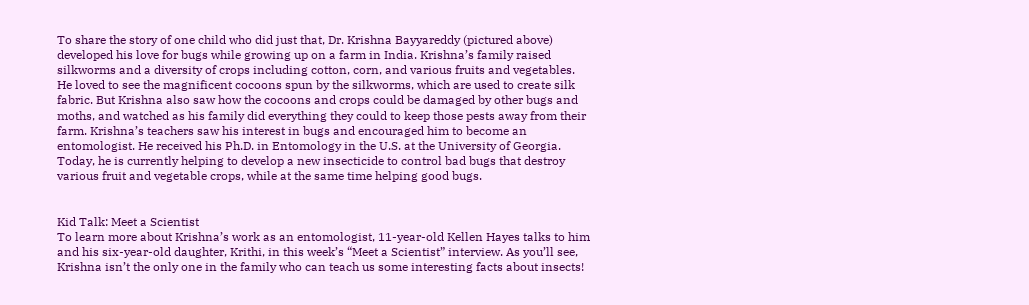To share the story of one child who did just that, Dr. Krishna Bayyareddy (pictured above) developed his love for bugs while growing up on a farm in India. Krishna’s family raised silkworms and a diversity of crops including cotton, corn, and various fruits and vegetables. He loved to see the magnificent cocoons spun by the silkworms, which are used to create silk fabric. But Krishna also saw how the cocoons and crops could be damaged by other bugs and moths, and watched as his family did everything they could to keep those pests away from their farm. Krishna’s teachers saw his interest in bugs and encouraged him to become an entomologist. He received his Ph.D. in Entomology in the U.S. at the University of Georgia. Today, he is currently helping to develop a new insecticide to control bad bugs that destroy various fruit and vegetable crops, while at the same time helping good bugs.


Kid Talk: Meet a Scientist
To learn more about Krishna’s work as an entomologist, 11-year-old Kellen Hayes talks to him and his six-year-old daughter, Krithi, in this week’s “Meet a Scientist” interview. As you’ll see, Krishna isn’t the only one in the family who can teach us some interesting facts about insects!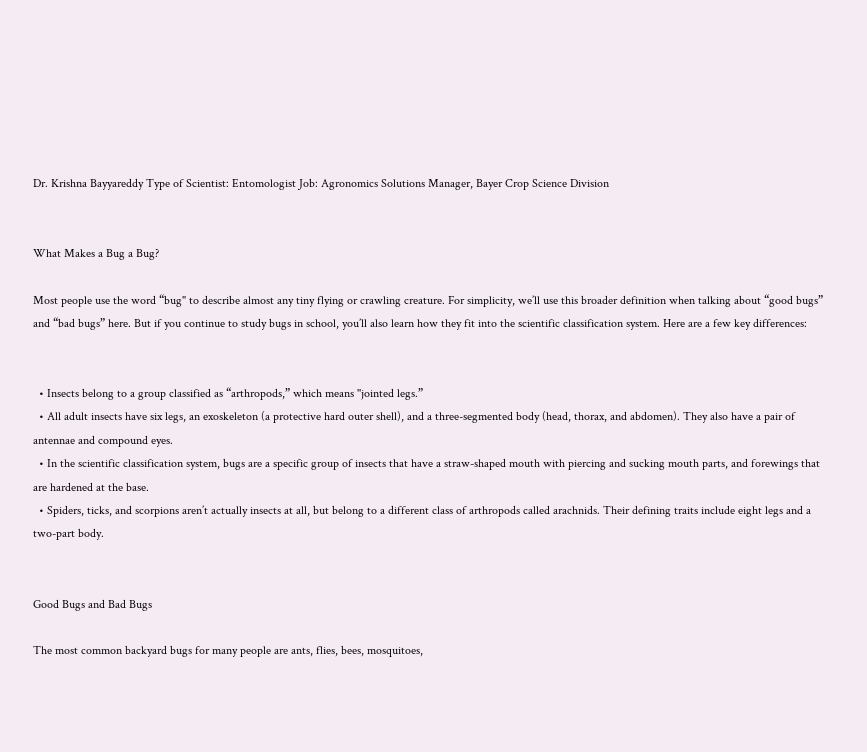Dr. Krishna Bayyareddy Type of Scientist: Entomologist Job: Agronomics Solutions Manager, Bayer Crop Science Division


What Makes a Bug a Bug?

Most people use the word “bug" to describe almost any tiny flying or crawling creature. For simplicity, we’ll use this broader definition when talking about “good bugs” and “bad bugs” here. But if you continue to study bugs in school, you’ll also learn how they fit into the scientific classification system. Here are a few key differences:


  • Insects belong to a group classified as “arthropods,” which means ''jointed legs.”
  • All adult insects have six legs, an exoskeleton (a protective hard outer shell), and a three-segmented body (head, thorax, and abdomen). They also have a pair of antennae and compound eyes.
  • In the scientific classification system, bugs are a specific group of insects that have a straw-shaped mouth with piercing and sucking mouth parts, and forewings that are hardened at the base.
  • Spiders, ticks, and scorpions aren’t actually insects at all, but belong to a different class of arthropods called arachnids. Their defining traits include eight legs and a two-part body.


Good Bugs and Bad Bugs

The most common backyard bugs for many people are ants, flies, bees, mosquitoes,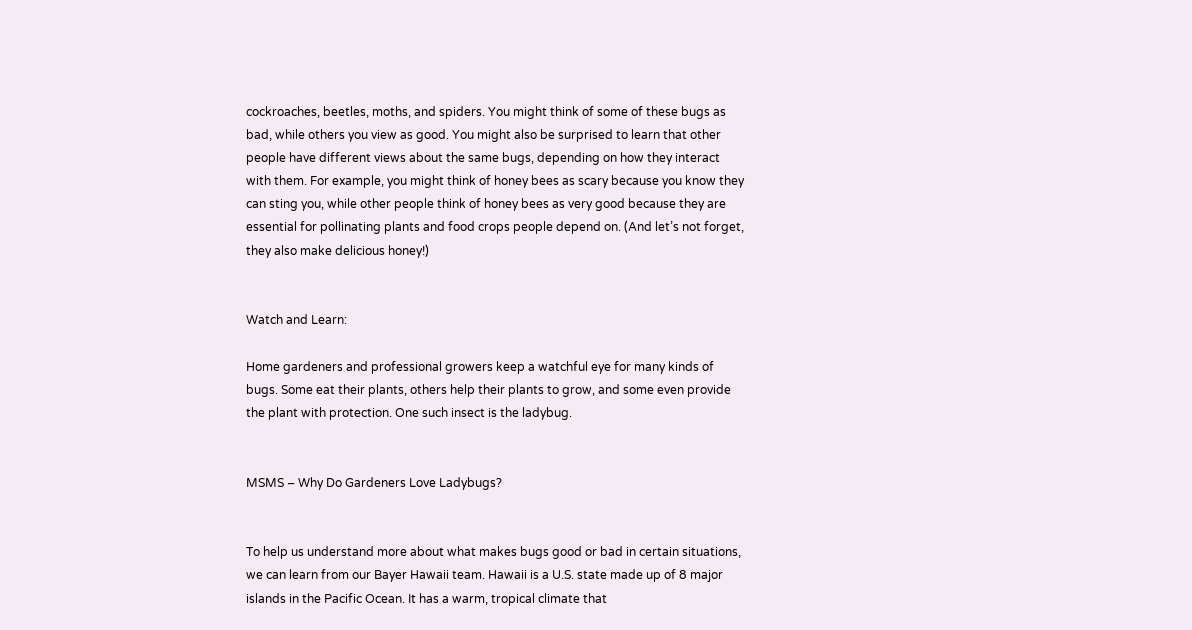cockroaches, beetles, moths, and spiders. You might think of some of these bugs as bad, while others you view as good. You might also be surprised to learn that other people have different views about the same bugs, depending on how they interact with them. For example, you might think of honey bees as scary because you know they can sting you, while other people think of honey bees as very good because they are essential for pollinating plants and food crops people depend on. (And let’s not forget, they also make delicious honey!)


Watch and Learn:

Home gardeners and professional growers keep a watchful eye for many kinds of bugs. Some eat their plants, others help their plants to grow, and some even provide the plant with protection. One such insect is the ladybug.


MSMS – Why Do Gardeners Love Ladybugs?


To help us understand more about what makes bugs good or bad in certain situations, we can learn from our Bayer Hawaii team. Hawaii is a U.S. state made up of 8 major islands in the Pacific Ocean. It has a warm, tropical climate that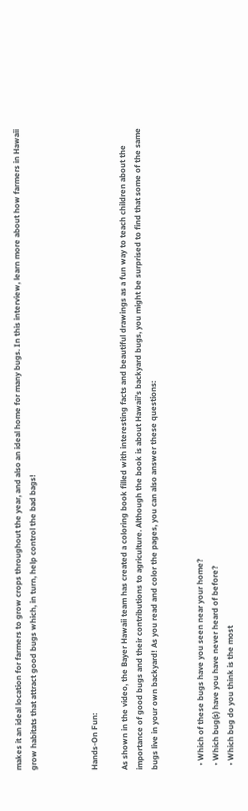makes it an ideal location for farmers to grow crops throughout the year, and also an ideal home for many bugs. In this interview, learn more about how farmers in Hawaii grow habitats that attract good bugs which, in turn, help control the bad bags!



Hands-On Fun:

As shown in the video, the Bayer Hawaii team has created a coloring book filled with interesting facts and beautiful drawings as a fun way to teach children about the importance of good bugs and their contributions to agriculture. Although the book is about Hawaii’s backyard bugs, you might be surprised to find that some of the same bugs live in your own backyard! As you read and color the pages, you can also answer these questions:


  • Which of these bugs have you seen near your home?
  • Which bug(s) have you have never heard of before?
  • Which bug do you think is the most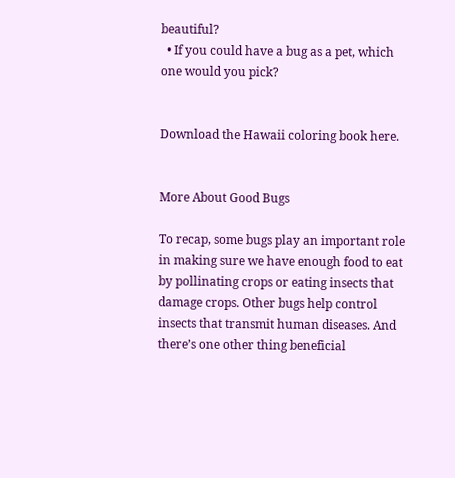beautiful?
  • If you could have a bug as a pet, which one would you pick?


Download the Hawaii coloring book here.


More About Good Bugs

To recap, some bugs play an important role in making sure we have enough food to eat by pollinating crops or eating insects that damage crops. Other bugs help control insects that transmit human diseases. And there’s one other thing beneficial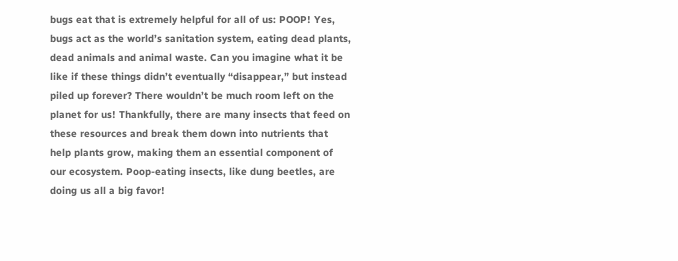bugs eat that is extremely helpful for all of us: POOP! Yes, bugs act as the world’s sanitation system, eating dead plants, dead animals and animal waste. Can you imagine what it be like if these things didn’t eventually “disappear,” but instead piled up forever? There wouldn’t be much room left on the planet for us! Thankfully, there are many insects that feed on these resources and break them down into nutrients that help plants grow, making them an essential component of our ecosystem. Poop-eating insects, like dung beetles, are doing us all a big favor!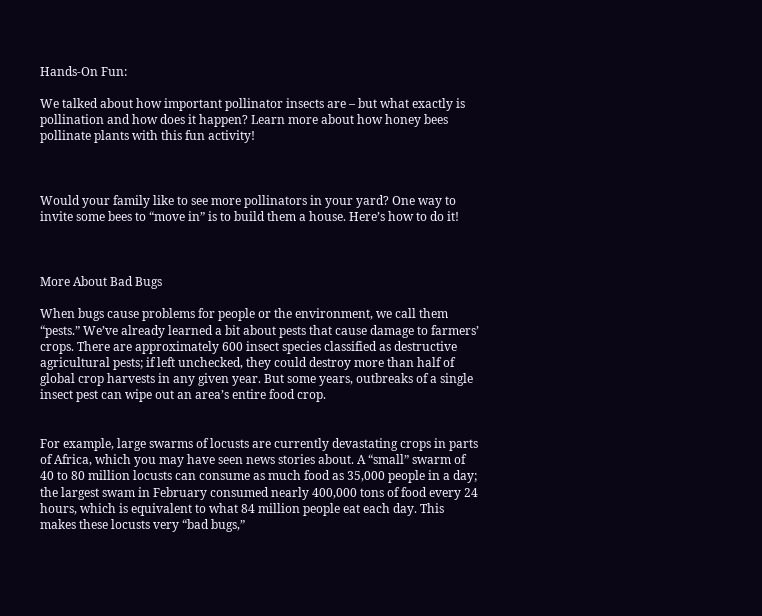Hands-On Fun:

We talked about how important pollinator insects are – but what exactly is pollination and how does it happen? Learn more about how honey bees pollinate plants with this fun activity!



Would your family like to see more pollinators in your yard? One way to invite some bees to “move in” is to build them a house. Here’s how to do it!



More About Bad Bugs

When bugs cause problems for people or the environment, we call them “pests.” We’ve already learned a bit about pests that cause damage to farmers’ crops. There are approximately 600 insect species classified as destructive agricultural pests; if left unchecked, they could destroy more than half of global crop harvests in any given year. But some years, outbreaks of a single insect pest can wipe out an area’s entire food crop.


For example, large swarms of locusts are currently devastating crops in parts of Africa, which you may have seen news stories about. A “small” swarm of 40 to 80 million locusts can consume as much food as 35,000 people in a day; the largest swam in February consumed nearly 400,000 tons of food every 24 hours, which is equivalent to what 84 million people eat each day. This makes these locusts very “bad bugs,”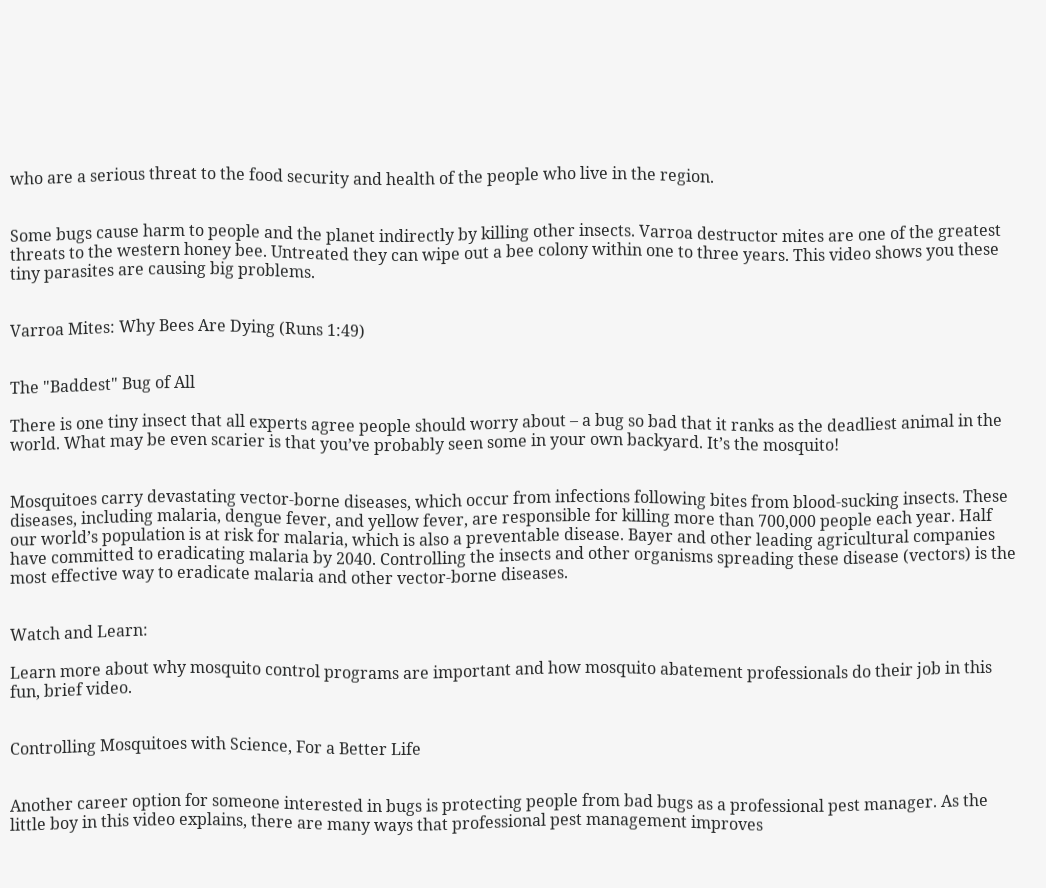who are a serious threat to the food security and health of the people who live in the region.


Some bugs cause harm to people and the planet indirectly by killing other insects. Varroa destructor mites are one of the greatest threats to the western honey bee. Untreated they can wipe out a bee colony within one to three years. This video shows you these tiny parasites are causing big problems.


Varroa Mites: Why Bees Are Dying (Runs 1:49)


The "Baddest" Bug of All

There is one tiny insect that all experts agree people should worry about – a bug so bad that it ranks as the deadliest animal in the world. What may be even scarier is that you’ve probably seen some in your own backyard. It’s the mosquito!


Mosquitoes carry devastating vector-borne diseases, which occur from infections following bites from blood-sucking insects. These diseases, including malaria, dengue fever, and yellow fever, are responsible for killing more than 700,000 people each year. Half our world’s population is at risk for malaria, which is also a preventable disease. Bayer and other leading agricultural companies have committed to eradicating malaria by 2040. Controlling the insects and other organisms spreading these disease (vectors) is the most effective way to eradicate malaria and other vector-borne diseases.


Watch and Learn:

Learn more about why mosquito control programs are important and how mosquito abatement professionals do their job in this fun, brief video.


Controlling Mosquitoes with Science, For a Better Life


Another career option for someone interested in bugs is protecting people from bad bugs as a professional pest manager. As the little boy in this video explains, there are many ways that professional pest management improves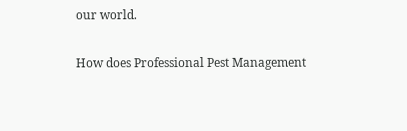our world.


How does Professional Pest Management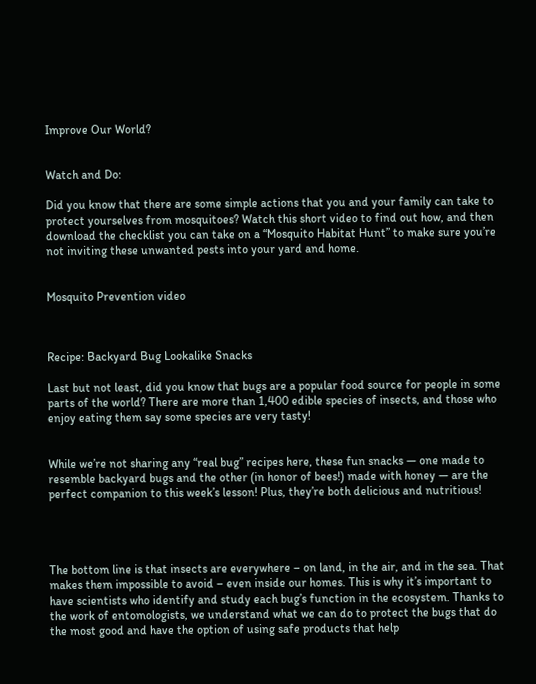Improve Our World?


Watch and Do:

Did you know that there are some simple actions that you and your family can take to protect yourselves from mosquitoes? Watch this short video to find out how, and then download the checklist you can take on a “Mosquito Habitat Hunt” to make sure you’re not inviting these unwanted pests into your yard and home.


Mosquito Prevention video



Recipe: Backyard Bug Lookalike Snacks

Last but not least, did you know that bugs are a popular food source for people in some parts of the world? There are more than 1,400 edible species of insects, and those who enjoy eating them say some species are very tasty!


While we’re not sharing any “real bug” recipes here, these fun snacks — one made to resemble backyard bugs and the other (in honor of bees!) made with honey — are the perfect companion to this week’s lesson! Plus, they’re both delicious and nutritious!




The bottom line is that insects are everywhere – on land, in the air, and in the sea. That makes them impossible to avoid – even inside our homes. This is why it’s important to have scientists who identify and study each bug’s function in the ecosystem. Thanks to the work of entomologists, we understand what we can do to protect the bugs that do the most good and have the option of using safe products that help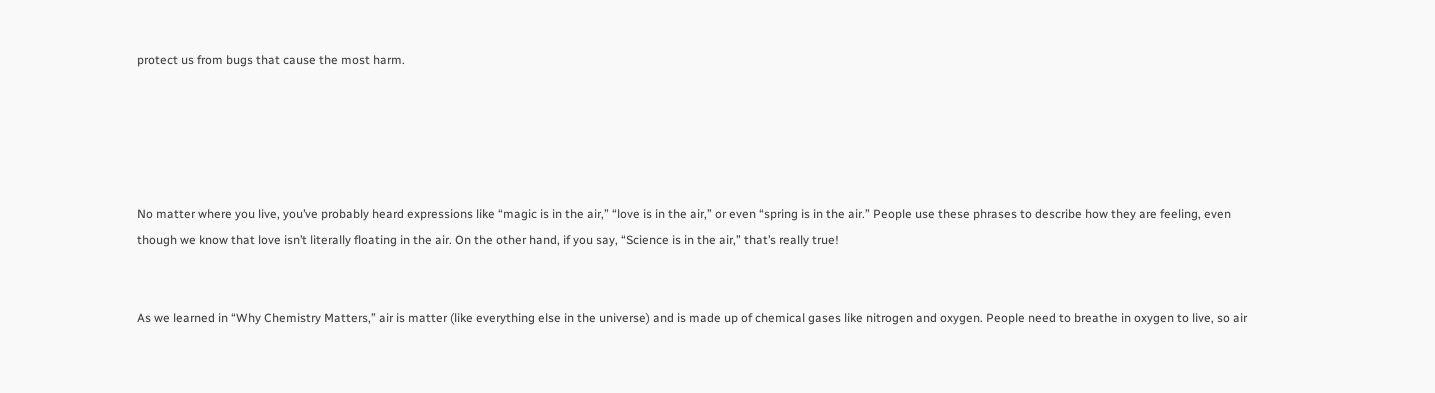protect us from bugs that cause the most harm.





No matter where you live, you’ve probably heard expressions like “magic is in the air,” “love is in the air,” or even “spring is in the air.” People use these phrases to describe how they are feeling, even though we know that love isn’t literally floating in the air. On the other hand, if you say, “Science is in the air,” that’s really true!


As we learned in “Why Chemistry Matters,” air is matter (like everything else in the universe) and is made up of chemical gases like nitrogen and oxygen. People need to breathe in oxygen to live, so air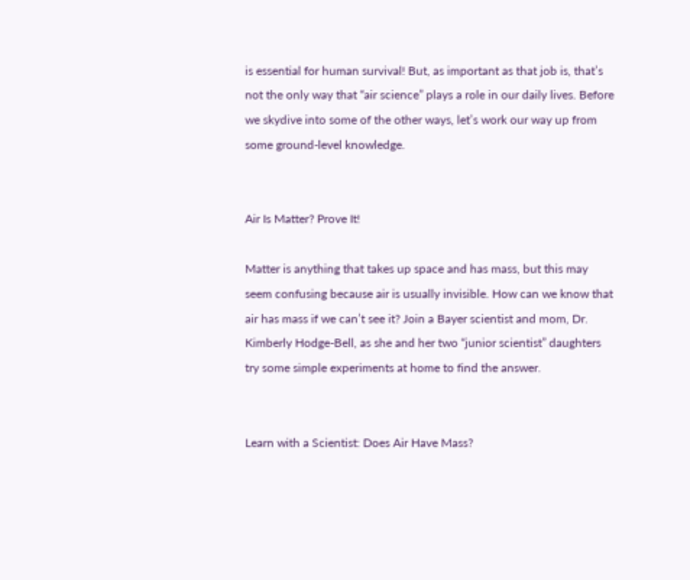is essential for human survival! But, as important as that job is, that’s not the only way that “air science” plays a role in our daily lives. Before we skydive into some of the other ways, let’s work our way up from some ground-level knowledge.


Air Is Matter? Prove It!

Matter is anything that takes up space and has mass, but this may seem confusing because air is usually invisible. How can we know that air has mass if we can’t see it? Join a Bayer scientist and mom, Dr. Kimberly Hodge-Bell, as she and her two “junior scientist” daughters try some simple experiments at home to find the answer.


Learn with a Scientist: Does Air Have Mass?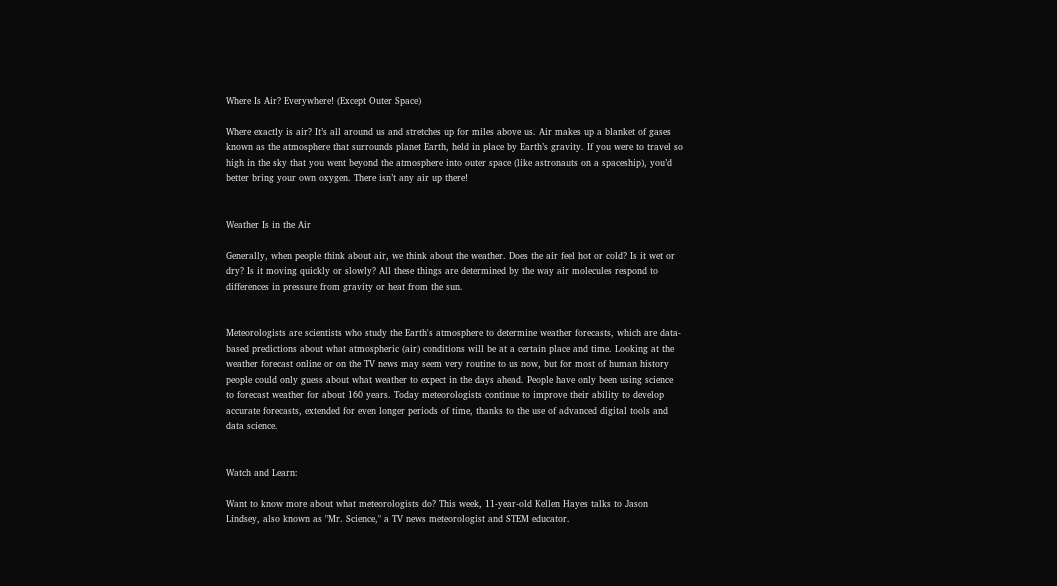Where Is Air? Everywhere! (Except Outer Space)

Where exactly is air? It’s all around us and stretches up for miles above us. Air makes up a blanket of gases known as the atmosphere that surrounds planet Earth, held in place by Earth’s gravity. If you were to travel so high in the sky that you went beyond the atmosphere into outer space (like astronauts on a spaceship), you’d better bring your own oxygen. There isn’t any air up there!


Weather Is in the Air

Generally, when people think about air, we think about the weather. Does the air feel hot or cold? Is it wet or dry? Is it moving quickly or slowly? All these things are determined by the way air molecules respond to differences in pressure from gravity or heat from the sun.


Meteorologists are scientists who study the Earth's atmosphere to determine weather forecasts, which are data-based predictions about what atmospheric (air) conditions will be at a certain place and time. Looking at the weather forecast online or on the TV news may seem very routine to us now, but for most of human history people could only guess about what weather to expect in the days ahead. People have only been using science to forecast weather for about 160 years. Today meteorologists continue to improve their ability to develop accurate forecasts, extended for even longer periods of time, thanks to the use of advanced digital tools and data science.


Watch and Learn:

Want to know more about what meteorologists do? This week, 11-year-old Kellen Hayes talks to Jason Lindsey, also known as "Mr. Science," a TV news meteorologist and STEM educator.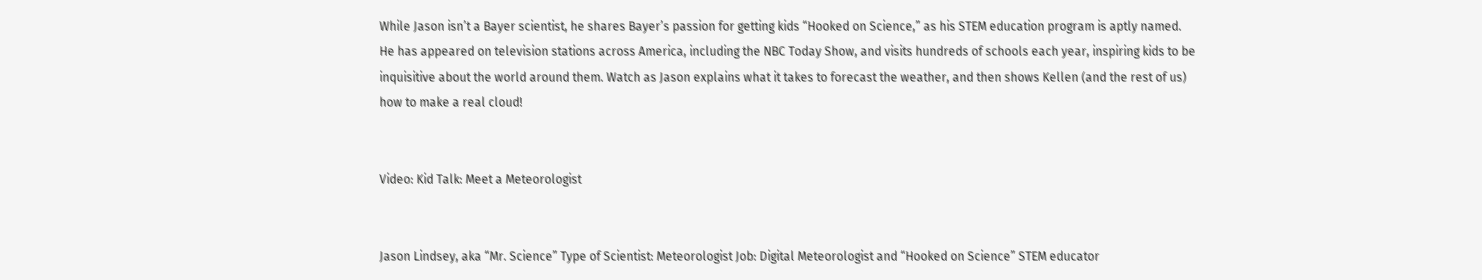While Jason isn’t a Bayer scientist, he shares Bayer’s passion for getting kids “Hooked on Science,” as his STEM education program is aptly named. He has appeared on television stations across America, including the NBC Today Show, and visits hundreds of schools each year, inspiring kids to be inquisitive about the world around them. Watch as Jason explains what it takes to forecast the weather, and then shows Kellen (and the rest of us) how to make a real cloud!


Video: Kid Talk: Meet a Meteorologist


Jason Lindsey, aka “Mr. Science” Type of Scientist: Meteorologist Job: Digital Meteorologist and “Hooked on Science” STEM educator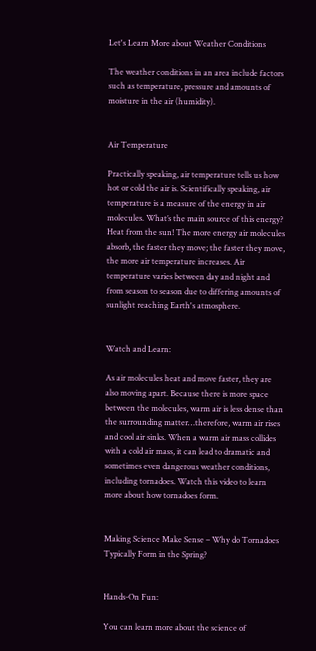Let's Learn More about Weather Conditions

The weather conditions in an area include factors such as temperature, pressure and amounts of moisture in the air (humidity).


Air Temperature

Practically speaking, air temperature tells us how hot or cold the air is. Scientifically speaking, air temperature is a measure of the energy in air molecules. What’s the main source of this energy? Heat from the sun! The more energy air molecules absorb, the faster they move; the faster they move, the more air temperature increases. Air temperature varies between day and night and from season to season due to differing amounts of sunlight reaching Earth's atmosphere.


Watch and Learn:

As air molecules heat and move faster, they are also moving apart. Because there is more space between the molecules, warm air is less dense than the surrounding matter…therefore, warm air rises and cool air sinks. When a warm air mass collides with a cold air mass, it can lead to dramatic and sometimes even dangerous weather conditions, including tornadoes. Watch this video to learn more about how tornadoes form.


Making Science Make Sense – Why do Tornadoes Typically Form in the Spring?


Hands-On Fun:

You can learn more about the science of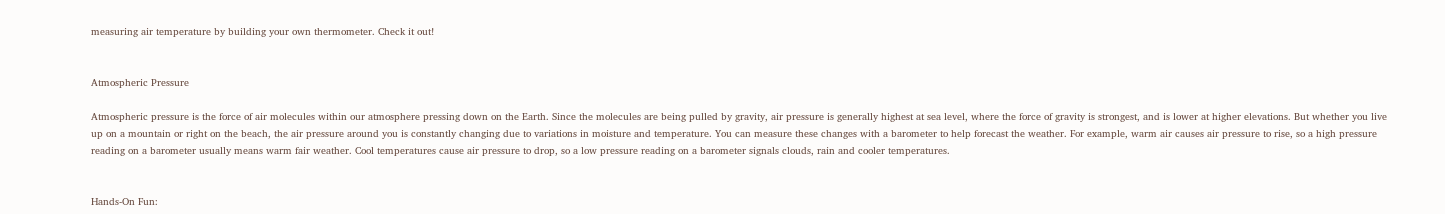measuring air temperature by building your own thermometer. Check it out!


Atmospheric Pressure

Atmospheric pressure is the force of air molecules within our atmosphere pressing down on the Earth. Since the molecules are being pulled by gravity, air pressure is generally highest at sea level, where the force of gravity is strongest, and is lower at higher elevations. But whether you live up on a mountain or right on the beach, the air pressure around you is constantly changing due to variations in moisture and temperature. You can measure these changes with a barometer to help forecast the weather. For example, warm air causes air pressure to rise, so a high pressure reading on a barometer usually means warm fair weather. Cool temperatures cause air pressure to drop, so a low pressure reading on a barometer signals clouds, rain and cooler temperatures.


Hands-On Fun: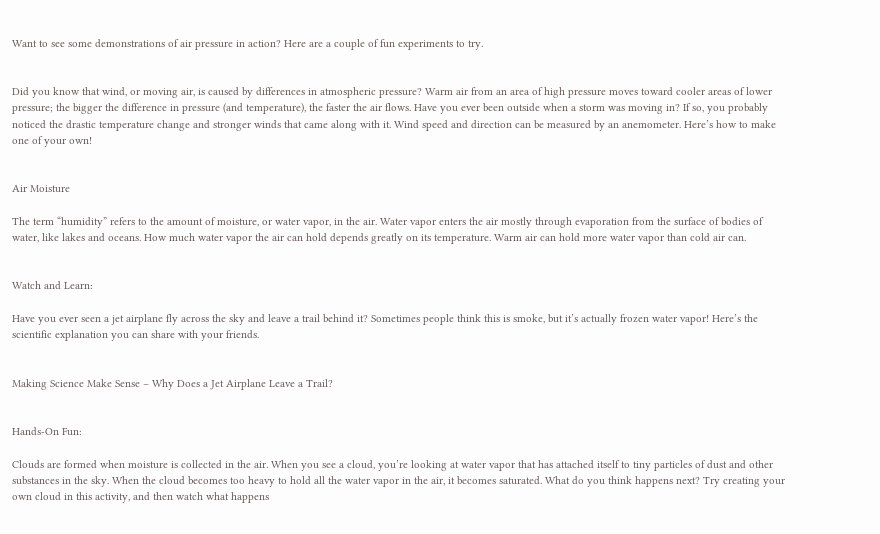Want to see some demonstrations of air pressure in action? Here are a couple of fun experiments to try.


Did you know that wind, or moving air, is caused by differences in atmospheric pressure? Warm air from an area of high pressure moves toward cooler areas of lower pressure; the bigger the difference in pressure (and temperature), the faster the air flows. Have you ever been outside when a storm was moving in? If so, you probably noticed the drastic temperature change and stronger winds that came along with it. Wind speed and direction can be measured by an anemometer. Here’s how to make one of your own!


Air Moisture

The term “humidity” refers to the amount of moisture, or water vapor, in the air. Water vapor enters the air mostly through evaporation from the surface of bodies of water, like lakes and oceans. How much water vapor the air can hold depends greatly on its temperature. Warm air can hold more water vapor than cold air can.


Watch and Learn:

Have you ever seen a jet airplane fly across the sky and leave a trail behind it? Sometimes people think this is smoke, but it’s actually frozen water vapor! Here’s the scientific explanation you can share with your friends.


Making Science Make Sense – Why Does a Jet Airplane Leave a Trail?


Hands-On Fun:

Clouds are formed when moisture is collected in the air. When you see a cloud, you’re looking at water vapor that has attached itself to tiny particles of dust and other substances in the sky. When the cloud becomes too heavy to hold all the water vapor in the air, it becomes saturated. What do you think happens next? Try creating your own cloud in this activity, and then watch what happens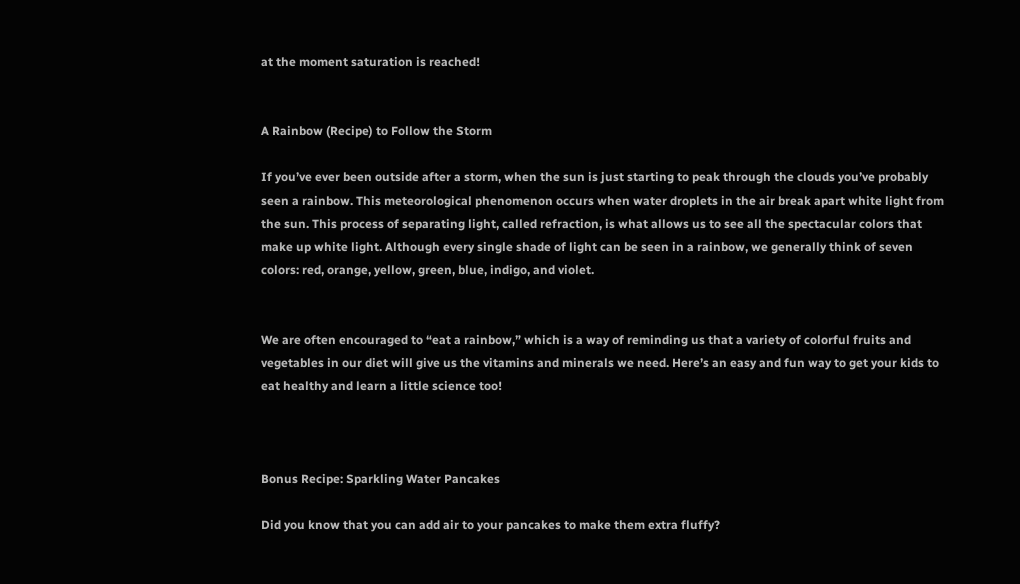at the moment saturation is reached!


A Rainbow (Recipe) to Follow the Storm

If you’ve ever been outside after a storm, when the sun is just starting to peak through the clouds you’ve probably seen a rainbow. This meteorological phenomenon occurs when water droplets in the air break apart white light from the sun. This process of separating light, called refraction, is what allows us to see all the spectacular colors that make up white light. Although every single shade of light can be seen in a rainbow, we generally think of seven colors: red, orange, yellow, green, blue, indigo, and violet.


We are often encouraged to “eat a rainbow,” which is a way of reminding us that a variety of colorful fruits and vegetables in our diet will give us the vitamins and minerals we need. Here’s an easy and fun way to get your kids to eat healthy and learn a little science too!



Bonus Recipe: Sparkling Water Pancakes

Did you know that you can add air to your pancakes to make them extra fluffy?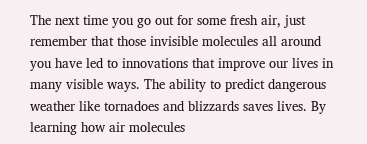The next time you go out for some fresh air, just remember that those invisible molecules all around you have led to innovations that improve our lives in many visible ways. The ability to predict dangerous weather like tornadoes and blizzards saves lives. By learning how air molecules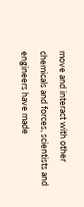move and interact with other chemicals and forces, scientists and engineers have made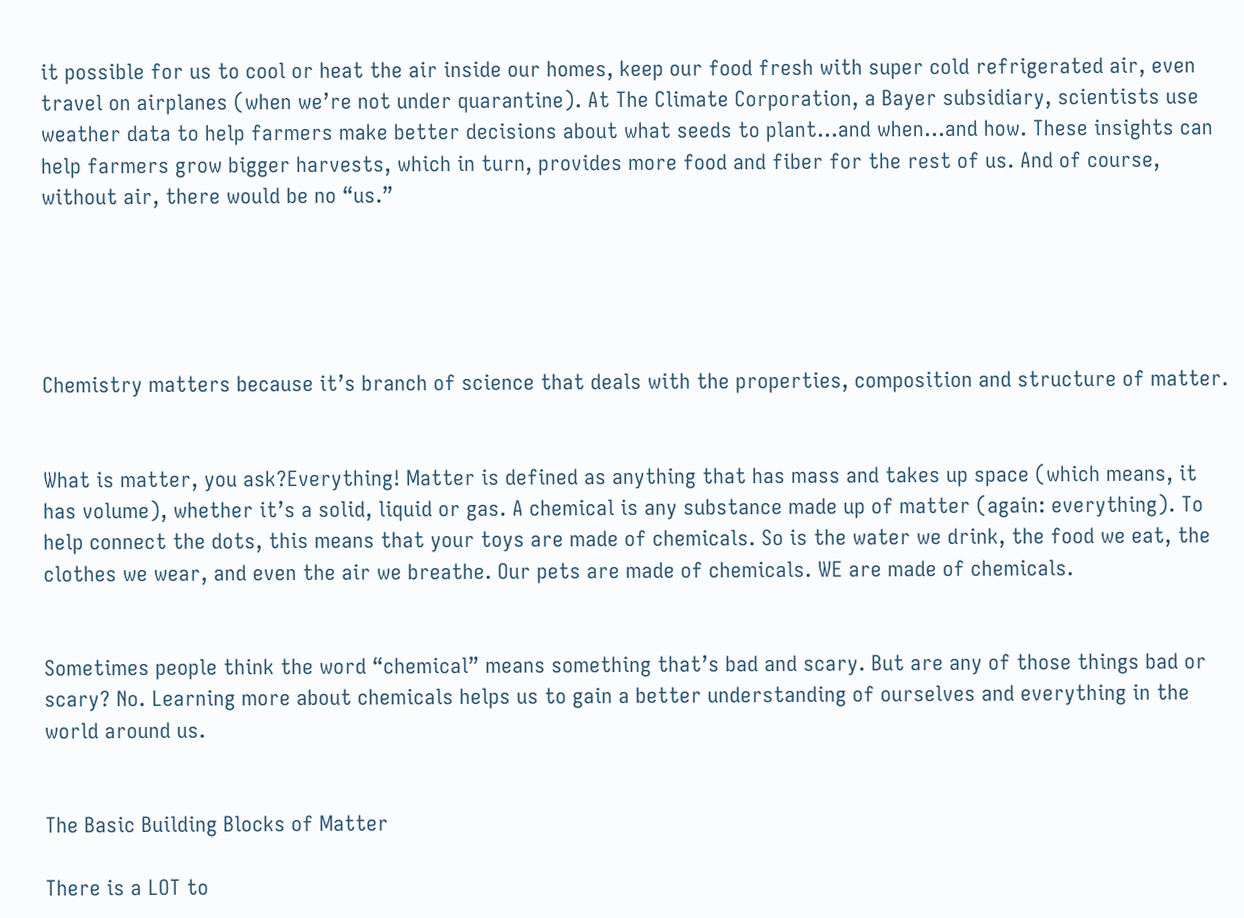it possible for us to cool or heat the air inside our homes, keep our food fresh with super cold refrigerated air, even travel on airplanes (when we’re not under quarantine). At The Climate Corporation, a Bayer subsidiary, scientists use weather data to help farmers make better decisions about what seeds to plant…and when…and how. These insights can help farmers grow bigger harvests, which in turn, provides more food and fiber for the rest of us. And of course, without air, there would be no “us.”





Chemistry matters because it’s branch of science that deals with the properties, composition and structure of matter.


What is matter, you ask?Everything! Matter is defined as anything that has mass and takes up space (which means, it has volume), whether it’s a solid, liquid or gas. A chemical is any substance made up of matter (again: everything). To help connect the dots, this means that your toys are made of chemicals. So is the water we drink, the food we eat, the clothes we wear, and even the air we breathe. Our pets are made of chemicals. WE are made of chemicals.


Sometimes people think the word “chemical” means something that’s bad and scary. But are any of those things bad or scary? No. Learning more about chemicals helps us to gain a better understanding of ourselves and everything in the world around us.


The Basic Building Blocks of Matter

There is a LOT to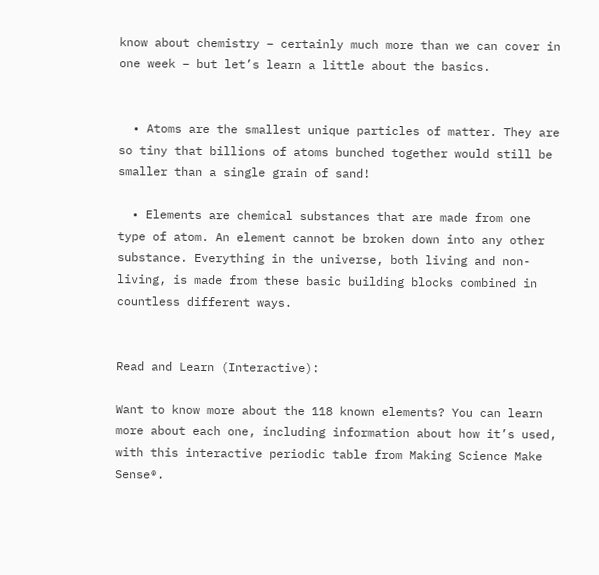know about chemistry – certainly much more than we can cover in one week – but let’s learn a little about the basics.


  • Atoms are the smallest unique particles of matter. They are so tiny that billions of atoms bunched together would still be smaller than a single grain of sand!

  • Elements are chemical substances that are made from one type of atom. An element cannot be broken down into any other substance. Everything in the universe, both living and non-living, is made from these basic building blocks combined in countless different ways.


Read and Learn (Interactive):

Want to know more about the 118 known elements? You can learn more about each one, including information about how it’s used, with this interactive periodic table from Making Science Make Sense®.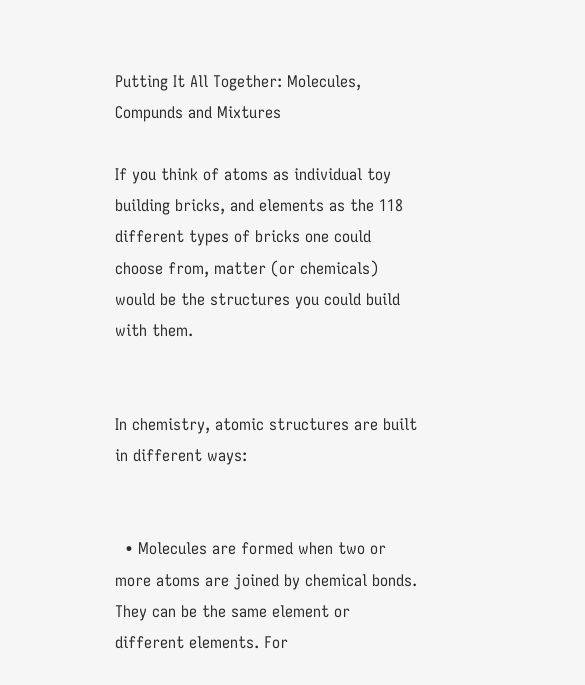Putting It All Together: Molecules, Compunds and Mixtures

If you think of atoms as individual toy building bricks, and elements as the 118 different types of bricks one could choose from, matter (or chemicals) would be the structures you could build with them.


In chemistry, atomic structures are built in different ways:


  • Molecules are formed when two or more atoms are joined by chemical bonds. They can be the same element or different elements. For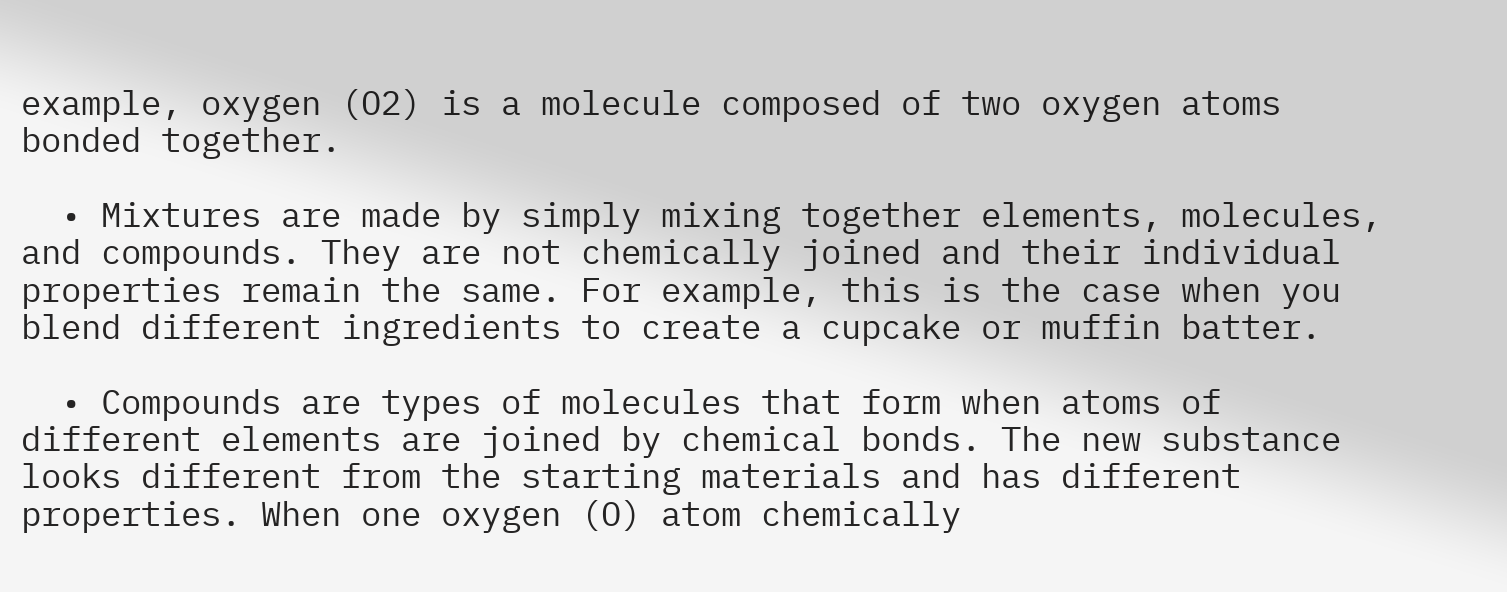example, oxygen (O2) is a molecule composed of two oxygen atoms bonded together.

  • Mixtures are made by simply mixing together elements, molecules, and compounds. They are not chemically joined and their individual properties remain the same. For example, this is the case when you blend different ingredients to create a cupcake or muffin batter.

  • Compounds are types of molecules that form when atoms of different elements are joined by chemical bonds. The new substance looks different from the starting materials and has different properties. When one oxygen (O) atom chemically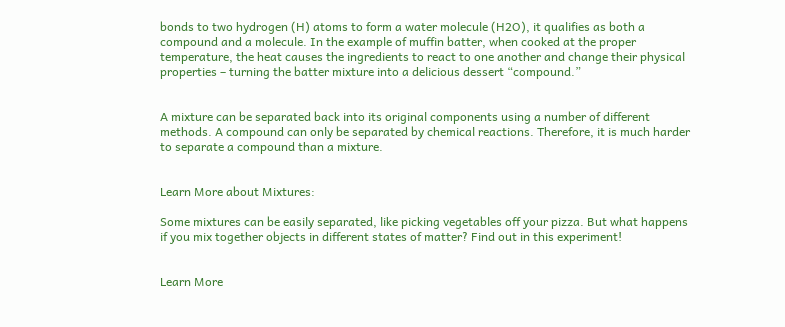bonds to two hydrogen (H) atoms to form a water molecule (H2O), it qualifies as both a compound and a molecule. In the example of muffin batter, when cooked at the proper temperature, the heat causes the ingredients to react to one another and change their physical properties – turning the batter mixture into a delicious dessert “compound.”


A mixture can be separated back into its original components using a number of different methods. A compound can only be separated by chemical reactions. Therefore, it is much harder to separate a compound than a mixture.


Learn More about Mixtures:

Some mixtures can be easily separated, like picking vegetables off your pizza. But what happens if you mix together objects in different states of matter? Find out in this experiment!


Learn More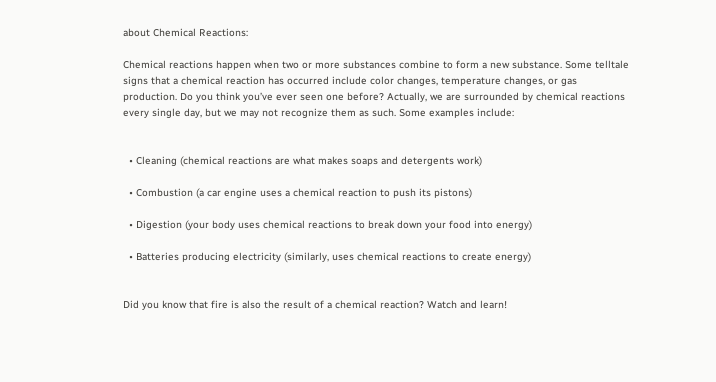about Chemical Reactions:

Chemical reactions happen when two or more substances combine to form a new substance. Some telltale signs that a chemical reaction has occurred include color changes, temperature changes, or gas production. Do you think you’ve ever seen one before? Actually, we are surrounded by chemical reactions every single day, but we may not recognize them as such. Some examples include:


  • Cleaning (chemical reactions are what makes soaps and detergents work)

  • Combustion (a car engine uses a chemical reaction to push its pistons)

  • Digestion (your body uses chemical reactions to break down your food into energy)

  • Batteries producing electricity (similarly, uses chemical reactions to create energy)


Did you know that fire is also the result of a chemical reaction? Watch and learn!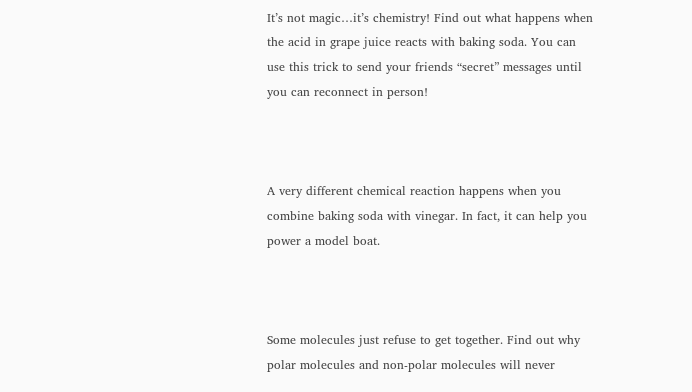It’s not magic…it’s chemistry! Find out what happens when the acid in grape juice reacts with baking soda. You can use this trick to send your friends “secret” messages until you can reconnect in person!



A very different chemical reaction happens when you combine baking soda with vinegar. In fact, it can help you power a model boat.



Some molecules just refuse to get together. Find out why polar molecules and non-polar molecules will never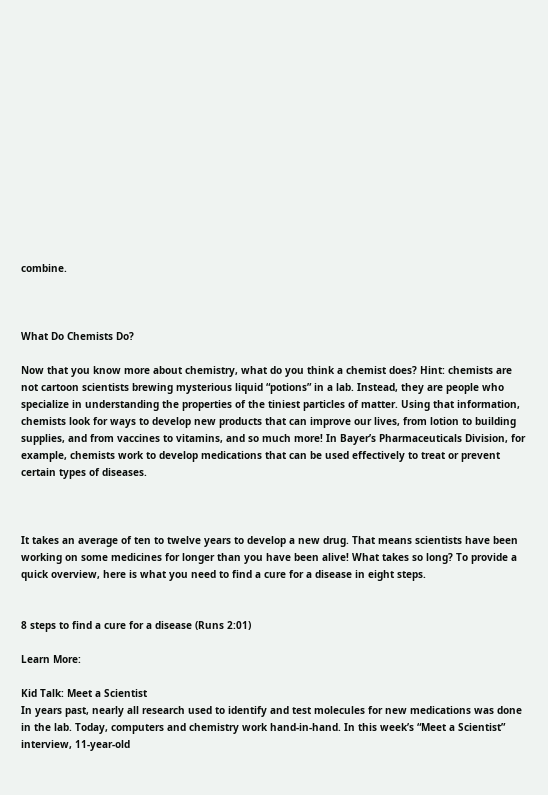combine.



What Do Chemists Do?

Now that you know more about chemistry, what do you think a chemist does? Hint: chemists are not cartoon scientists brewing mysterious liquid “potions” in a lab. Instead, they are people who specialize in understanding the properties of the tiniest particles of matter. Using that information, chemists look for ways to develop new products that can improve our lives, from lotion to building supplies, and from vaccines to vitamins, and so much more! In Bayer’s Pharmaceuticals Division, for example, chemists work to develop medications that can be used effectively to treat or prevent certain types of diseases.



It takes an average of ten to twelve years to develop a new drug. That means scientists have been working on some medicines for longer than you have been alive! What takes so long? To provide a quick overview, here is what you need to find a cure for a disease in eight steps.


8 steps to find a cure for a disease (Runs 2:01)

Learn More:

Kid Talk: Meet a Scientist
In years past, nearly all research used to identify and test molecules for new medications was done in the lab. Today, computers and chemistry work hand-in-hand. In this week’s “Meet a Scientist” interview, 11-year-old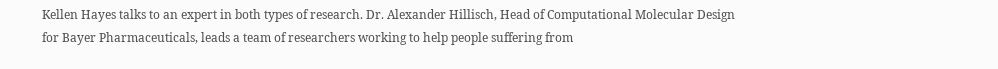Kellen Hayes talks to an expert in both types of research. Dr. Alexander Hillisch, Head of Computational Molecular Design for Bayer Pharmaceuticals, leads a team of researchers working to help people suffering from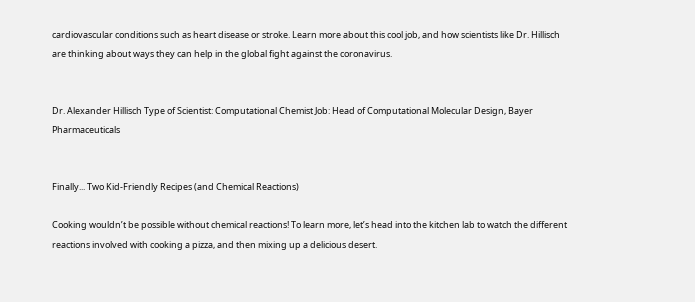cardiovascular conditions such as heart disease or stroke. Learn more about this cool job, and how scientists like Dr. Hillisch are thinking about ways they can help in the global fight against the coronavirus.


Dr. Alexander Hillisch Type of Scientist: Computational Chemist Job: Head of Computational Molecular Design, Bayer Pharmaceuticals


Finally... Two Kid-Friendly Recipes (and Chemical Reactions)

Cooking wouldn’t be possible without chemical reactions! To learn more, let’s head into the kitchen lab to watch the different reactions involved with cooking a pizza, and then mixing up a delicious desert.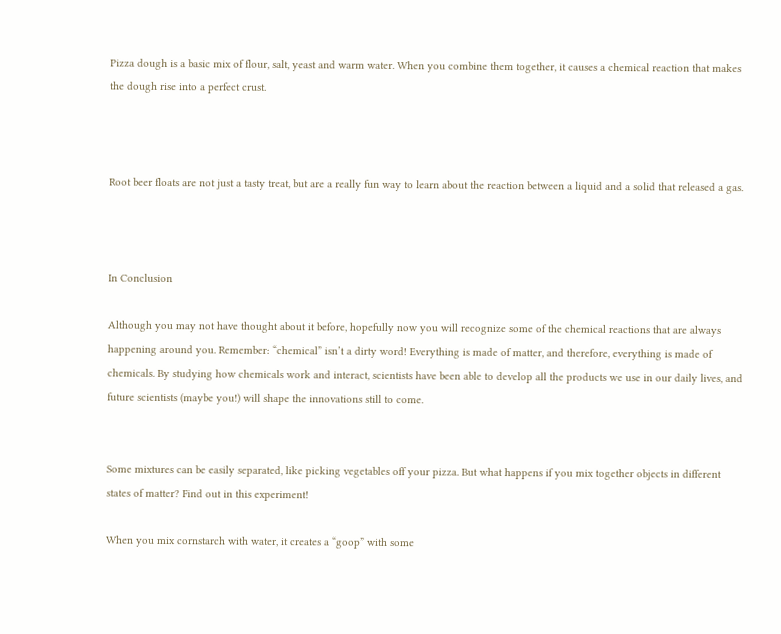Pizza dough is a basic mix of flour, salt, yeast and warm water. When you combine them together, it causes a chemical reaction that makes the dough rise into a perfect crust.



Root beer floats are not just a tasty treat, but are a really fun way to learn about the reaction between a liquid and a solid that released a gas.



In Conclusion

Although you may not have thought about it before, hopefully now you will recognize some of the chemical reactions that are always happening around you. Remember: “chemical” isn’t a dirty word! Everything is made of matter, and therefore, everything is made of chemicals. By studying how chemicals work and interact, scientists have been able to develop all the products we use in our daily lives, and future scientists (maybe you!) will shape the innovations still to come.


Some mixtures can be easily separated, like picking vegetables off your pizza. But what happens if you mix together objects in different states of matter? Find out in this experiment!

When you mix cornstarch with water, it creates a “goop” with some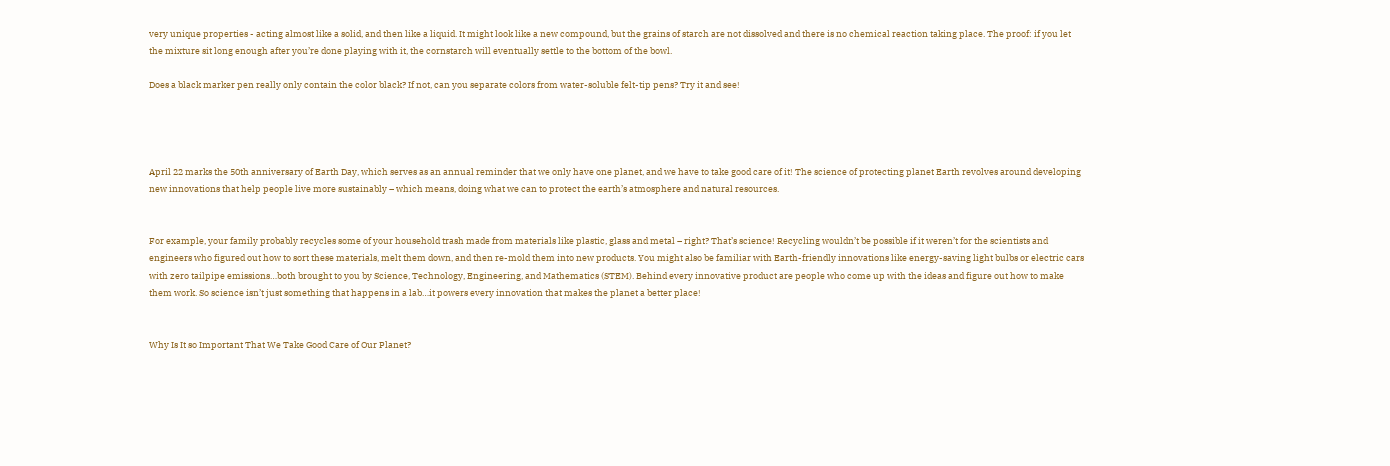very unique properties - acting almost like a solid, and then like a liquid. It might look like a new compound, but the grains of starch are not dissolved and there is no chemical reaction taking place. The proof: if you let the mixture sit long enough after you’re done playing with it, the cornstarch will eventually settle to the bottom of the bowl.

Does a black marker pen really only contain the color black? If not, can you separate colors from water-soluble felt-tip pens? Try it and see!




April 22 marks the 50th anniversary of Earth Day, which serves as an annual reminder that we only have one planet, and we have to take good care of it! The science of protecting planet Earth revolves around developing new innovations that help people live more sustainably – which means, doing what we can to protect the earth’s atmosphere and natural resources.


For example, your family probably recycles some of your household trash made from materials like plastic, glass and metal – right? That’s science! Recycling wouldn’t be possible if it weren’t for the scientists and engineers who figured out how to sort these materials, melt them down, and then re-mold them into new products. You might also be familiar with Earth-friendly innovations like energy-saving light bulbs or electric cars with zero tailpipe emissions…both brought to you by Science, Technology, Engineering, and Mathematics (STEM). Behind every innovative product are people who come up with the ideas and figure out how to make them work. So science isn’t just something that happens in a lab…it powers every innovation that makes the planet a better place!


Why Is It so Important That We Take Good Care of Our Planet?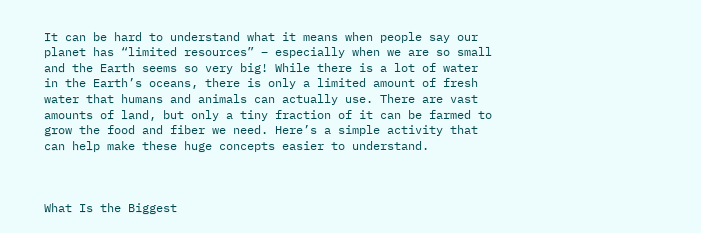It can be hard to understand what it means when people say our planet has “limited resources” – especially when we are so small and the Earth seems so very big! While there is a lot of water in the Earth’s oceans, there is only a limited amount of fresh water that humans and animals can actually use. There are vast amounts of land, but only a tiny fraction of it can be farmed to grow the food and fiber we need. Here’s a simple activity that can help make these huge concepts easier to understand.



What Is the Biggest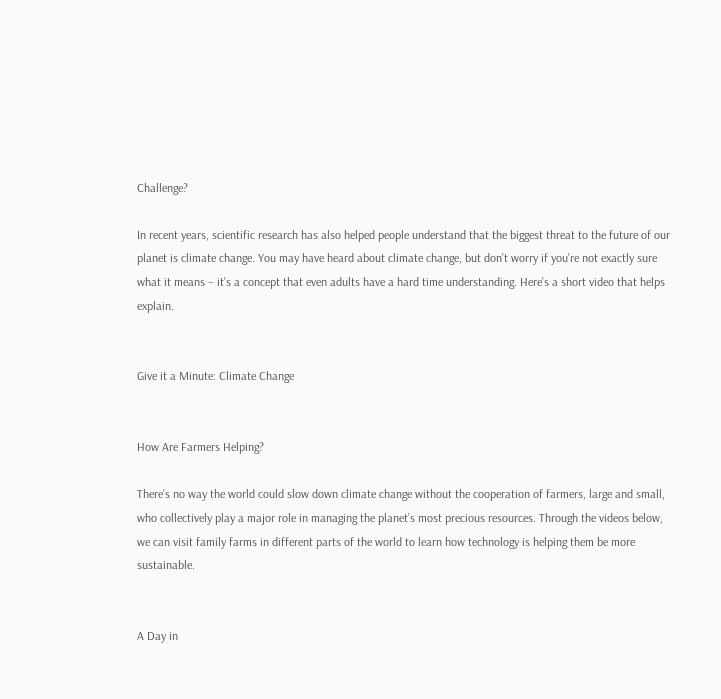Challenge?

In recent years, scientific research has also helped people understand that the biggest threat to the future of our planet is climate change. You may have heard about climate change, but don’t worry if you’re not exactly sure what it means – it’s a concept that even adults have a hard time understanding. Here’s a short video that helps explain.


Give it a Minute: Climate Change


How Are Farmers Helping?

There’s no way the world could slow down climate change without the cooperation of farmers, large and small, who collectively play a major role in managing the planet’s most precious resources. Through the videos below, we can visit family farms in different parts of the world to learn how technology is helping them be more sustainable.


A Day in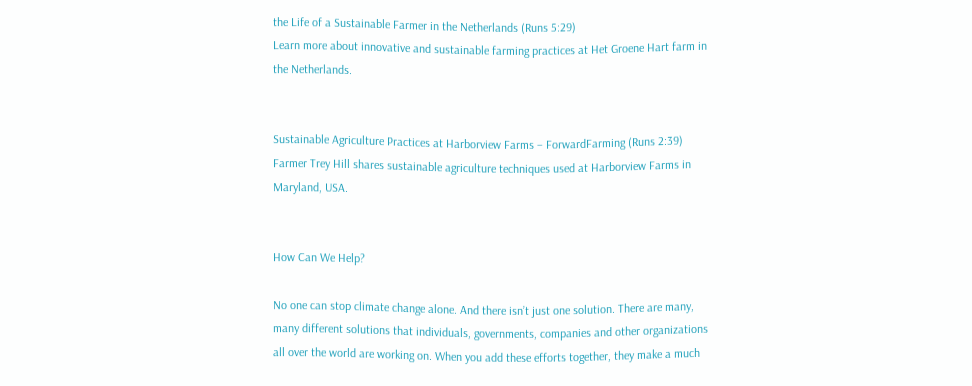the Life of a Sustainable Farmer in the Netherlands (Runs 5:29)
Learn more about innovative and sustainable farming practices at Het Groene Hart farm in the Netherlands.


Sustainable Agriculture Practices at Harborview Farms – ForwardFarming (Runs 2:39)
Farmer Trey Hill shares sustainable agriculture techniques used at Harborview Farms in Maryland, USA.


How Can We Help?

No one can stop climate change alone. And there isn’t just one solution. There are many, many different solutions that individuals, governments, companies and other organizations all over the world are working on. When you add these efforts together, they make a much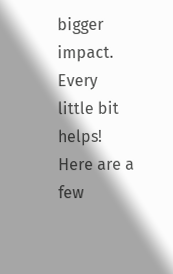bigger impact. Every little bit helps! Here are a few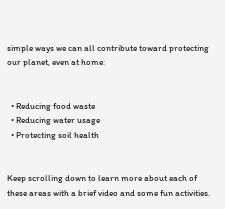simple ways we can all contribute toward protecting our planet, even at home:


  • Reducing food waste
  • Reducing water usage
  • Protecting soil health


Keep scrolling down to learn more about each of these areas with a brief video and some fun activities.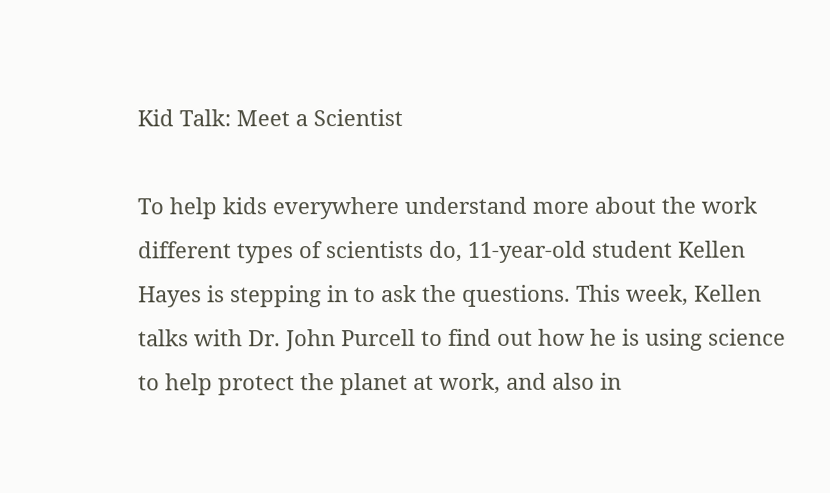Kid Talk: Meet a Scientist

To help kids everywhere understand more about the work different types of scientists do, 11-year-old student Kellen Hayes is stepping in to ask the questions. This week, Kellen talks with Dr. John Purcell to find out how he is using science to help protect the planet at work, and also in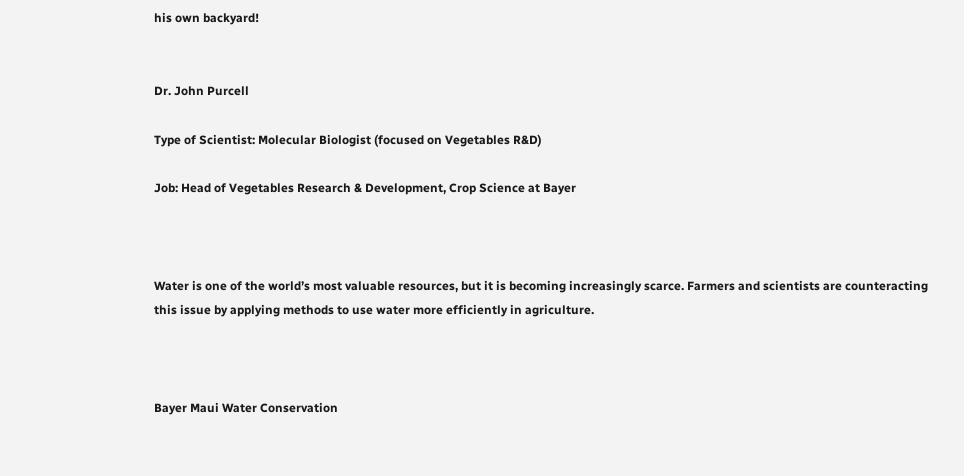his own backyard!


Dr. John Purcell

Type of Scientist: Molecular Biologist (focused on Vegetables R&D)

Job: Head of Vegetables Research & Development, Crop Science at Bayer



Water is one of the world’s most valuable resources, but it is becoming increasingly scarce. Farmers and scientists are counteracting this issue by applying methods to use water more efficiently in agriculture.



Bayer Maui Water Conservation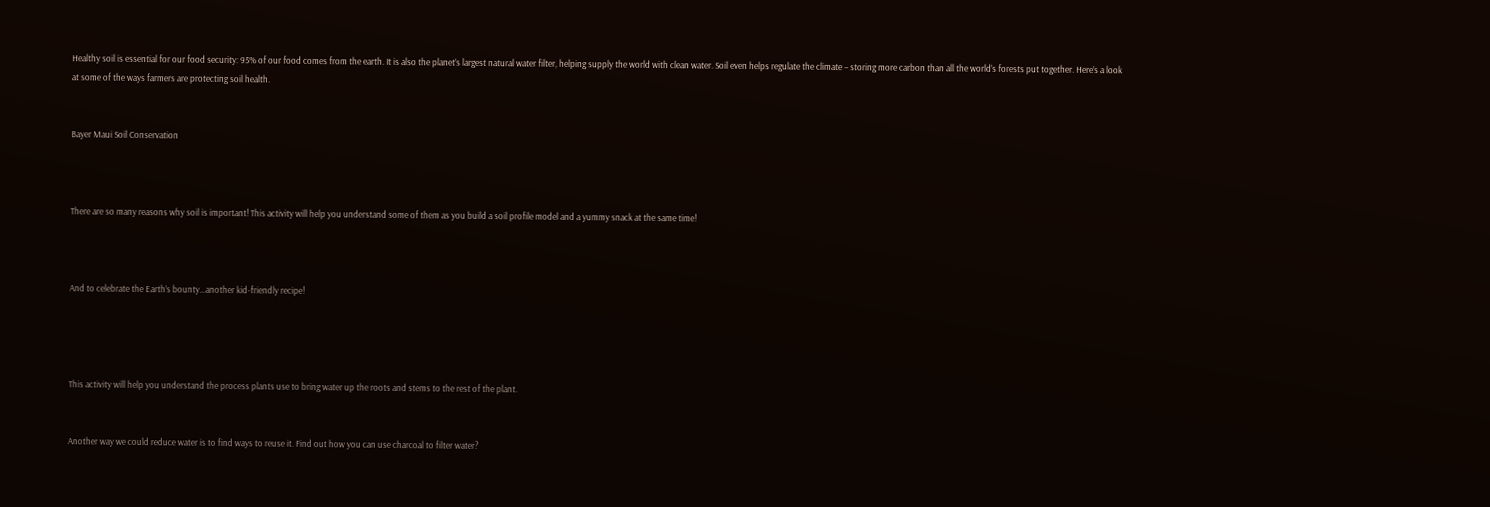Healthy soil is essential for our food security: 95% of our food comes from the earth. It is also the planet’s largest natural water filter, helping supply the world with clean water. Soil even helps regulate the climate – storing more carbon than all the world’s forests put together. Here’s a look at some of the ways farmers are protecting soil health.


Bayer Maui Soil Conservation



There are so many reasons why soil is important! This activity will help you understand some of them as you build a soil profile model and a yummy snack at the same time!



And to celebrate the Earth’s bounty…another kid-friendly recipe!




This activity will help you understand the process plants use to bring water up the roots and stems to the rest of the plant.


Another way we could reduce water is to find ways to reuse it. Find out how you can use charcoal to filter water?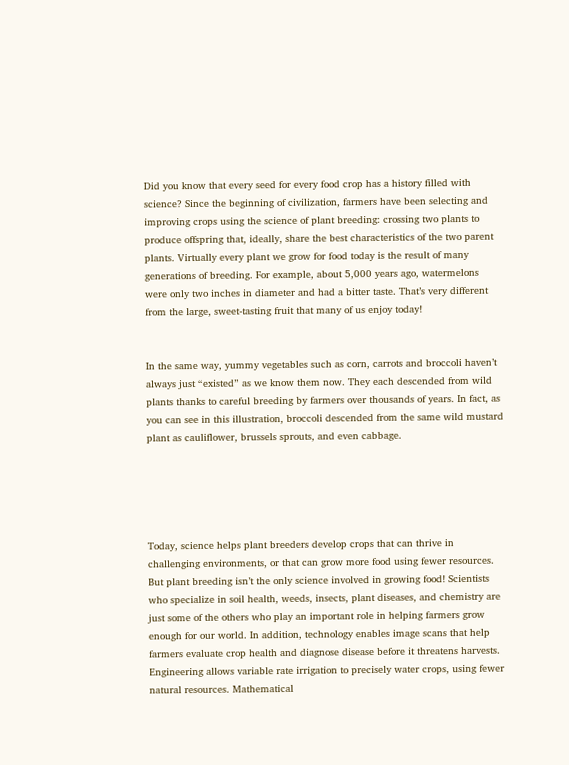Did you know that every seed for every food crop has a history filled with science? Since the beginning of civilization, farmers have been selecting and improving crops using the science of plant breeding: crossing two plants to produce offspring that, ideally, share the best characteristics of the two parent plants. Virtually every plant we grow for food today is the result of many generations of breeding. For example, about 5,000 years ago, watermelons were only two inches in diameter and had a bitter taste. That’s very different from the large, sweet-tasting fruit that many of us enjoy today!


In the same way, yummy vegetables such as corn, carrots and broccoli haven’t always just “existed” as we know them now. They each descended from wild plants thanks to careful breeding by farmers over thousands of years. In fact, as you can see in this illustration, broccoli descended from the same wild mustard plant as cauliflower, brussels sprouts, and even cabbage.





Today, science helps plant breeders develop crops that can thrive in challenging environments, or that can grow more food using fewer resources. But plant breeding isn’t the only science involved in growing food! Scientists who specialize in soil health, weeds, insects, plant diseases, and chemistry are just some of the others who play an important role in helping farmers grow enough for our world. In addition, technology enables image scans that help farmers evaluate crop health and diagnose disease before it threatens harvests. Engineering allows variable rate irrigation to precisely water crops, using fewer natural resources. Mathematical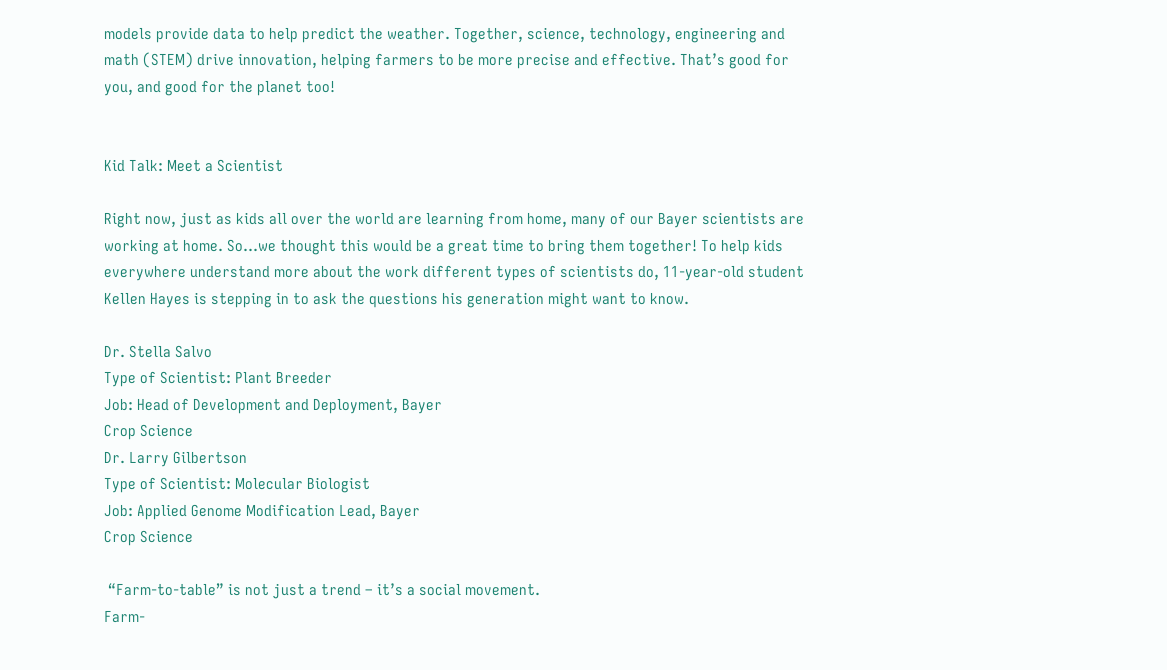models provide data to help predict the weather. Together, science, technology, engineering and math (STEM) drive innovation, helping farmers to be more precise and effective. That’s good for you, and good for the planet too!


Kid Talk: Meet a Scientist

Right now, just as kids all over the world are learning from home, many of our Bayer scientists are working at home. So…we thought this would be a great time to bring them together! To help kids everywhere understand more about the work different types of scientists do, 11-year-old student Kellen Hayes is stepping in to ask the questions his generation might want to know.

Dr. Stella Salvo
Type of Scientist: Plant Breeder
Job: Head of Development and Deployment, Bayer
Crop Science
Dr. Larry Gilbertson
Type of Scientist: Molecular Biologist
Job: Applied Genome Modification Lead, Bayer
Crop Science

 “Farm-to-table” is not just a trend – it’s a social movement.
Farm-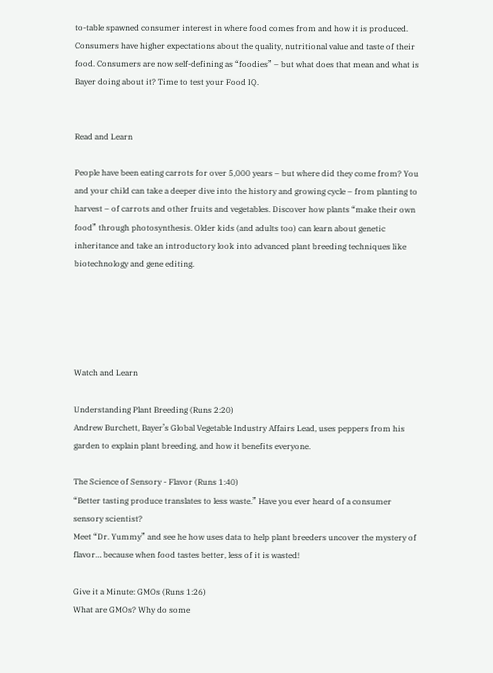to-table spawned consumer interest in where food comes from and how it is produced. Consumers have higher expectations about the quality, nutritional value and taste of their food. Consumers are now self-defining as “foodies” – but what does that mean and what is Bayer doing about it? Time to test your Food IQ.


Read and Learn

People have been eating carrots for over 5,000 years – but where did they come from? You and your child can take a deeper dive into the history and growing cycle – from planting to harvest – of carrots and other fruits and vegetables. Discover how plants “make their own food” through photosynthesis. Older kids (and adults too) can learn about genetic inheritance and take an introductory look into advanced plant breeding techniques like biotechnology and gene editing.





Watch and Learn

Understanding Plant Breeding (Runs 2:20)
Andrew Burchett, Bayer’s Global Vegetable Industry Affairs Lead, uses peppers from his garden to explain plant breeding, and how it benefits everyone.

The Science of Sensory - Flavor (Runs 1:40)
“Better tasting produce translates to less waste.” Have you ever heard of a consumer sensory scientist?
Meet “Dr. Yummy” and see he how uses data to help plant breeders uncover the mystery of flavor… because when food tastes better, less of it is wasted!

Give it a Minute: GMOs (Runs 1:26)
What are GMOs? Why do some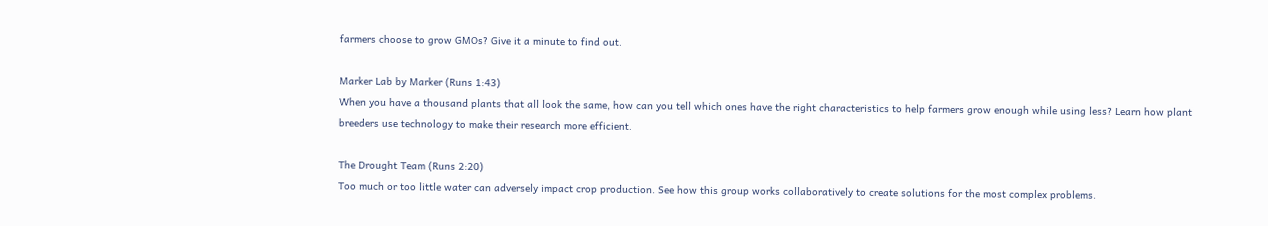farmers choose to grow GMOs? Give it a minute to find out.

Marker Lab by Marker (Runs 1:43)
When you have a thousand plants that all look the same, how can you tell which ones have the right characteristics to help farmers grow enough while using less? Learn how plant breeders use technology to make their research more efficient.

The Drought Team (Runs 2:20)
Too much or too little water can adversely impact crop production. See how this group works collaboratively to create solutions for the most complex problems.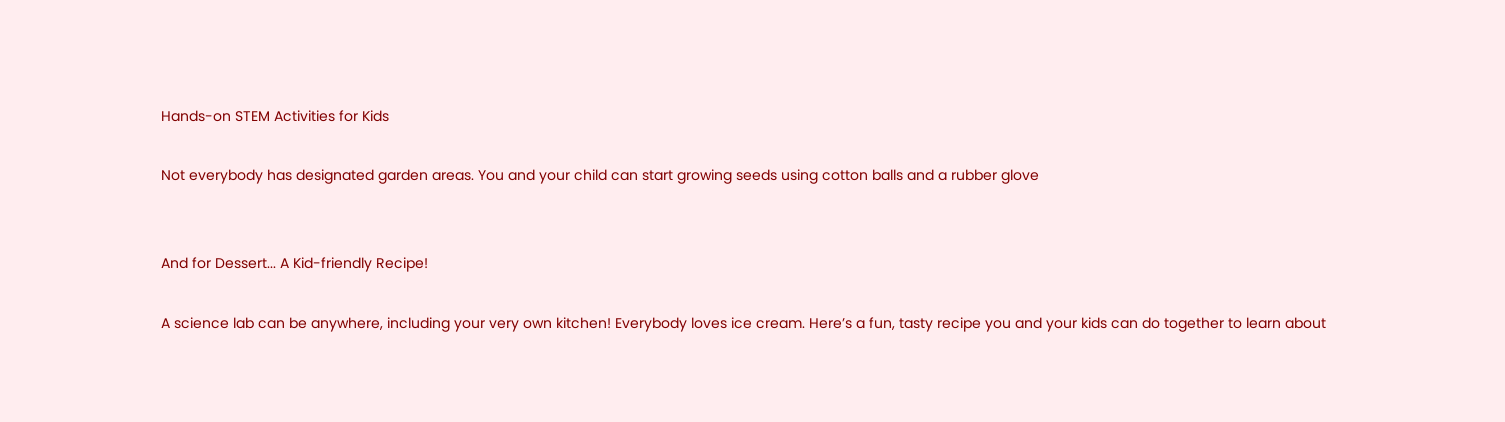Hands-on STEM Activities for Kids

Not everybody has designated garden areas. You and your child can start growing seeds using cotton balls and a rubber glove


And for Dessert... A Kid-friendly Recipe!

A science lab can be anywhere, including your very own kitchen! Everybody loves ice cream. Here’s a fun, tasty recipe you and your kids can do together to learn about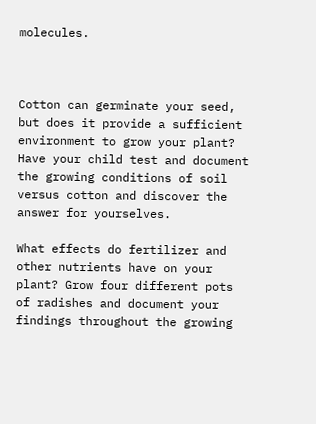molecules.



Cotton can germinate your seed, but does it provide a sufficient environment to grow your plant? Have your child test and document the growing conditions of soil versus cotton and discover the answer for yourselves.

What effects do fertilizer and other nutrients have on your plant? Grow four different pots of radishes and document your findings throughout the growing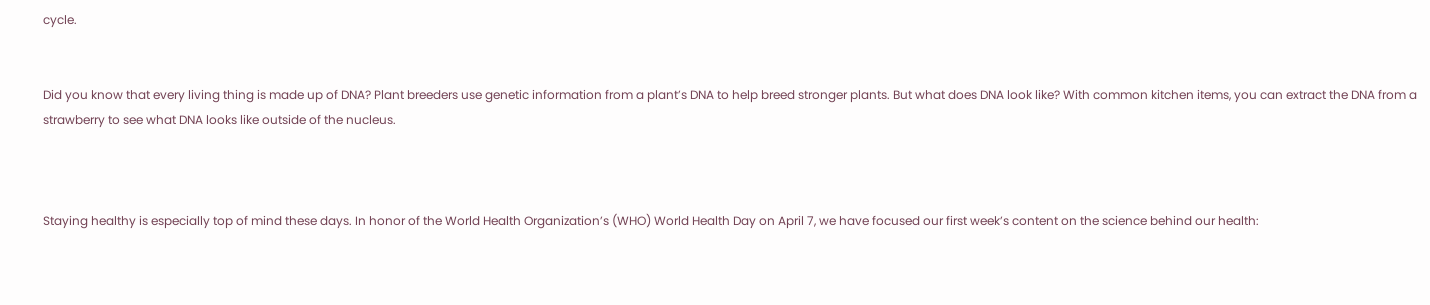cycle.


Did you know that every living thing is made up of DNA? Plant breeders use genetic information from a plant’s DNA to help breed stronger plants. But what does DNA look like? With common kitchen items, you can extract the DNA from a strawberry to see what DNA looks like outside of the nucleus.



Staying healthy is especially top of mind these days. In honor of the World Health Organization’s (WHO) World Health Day on April 7, we have focused our first week’s content on the science behind our health: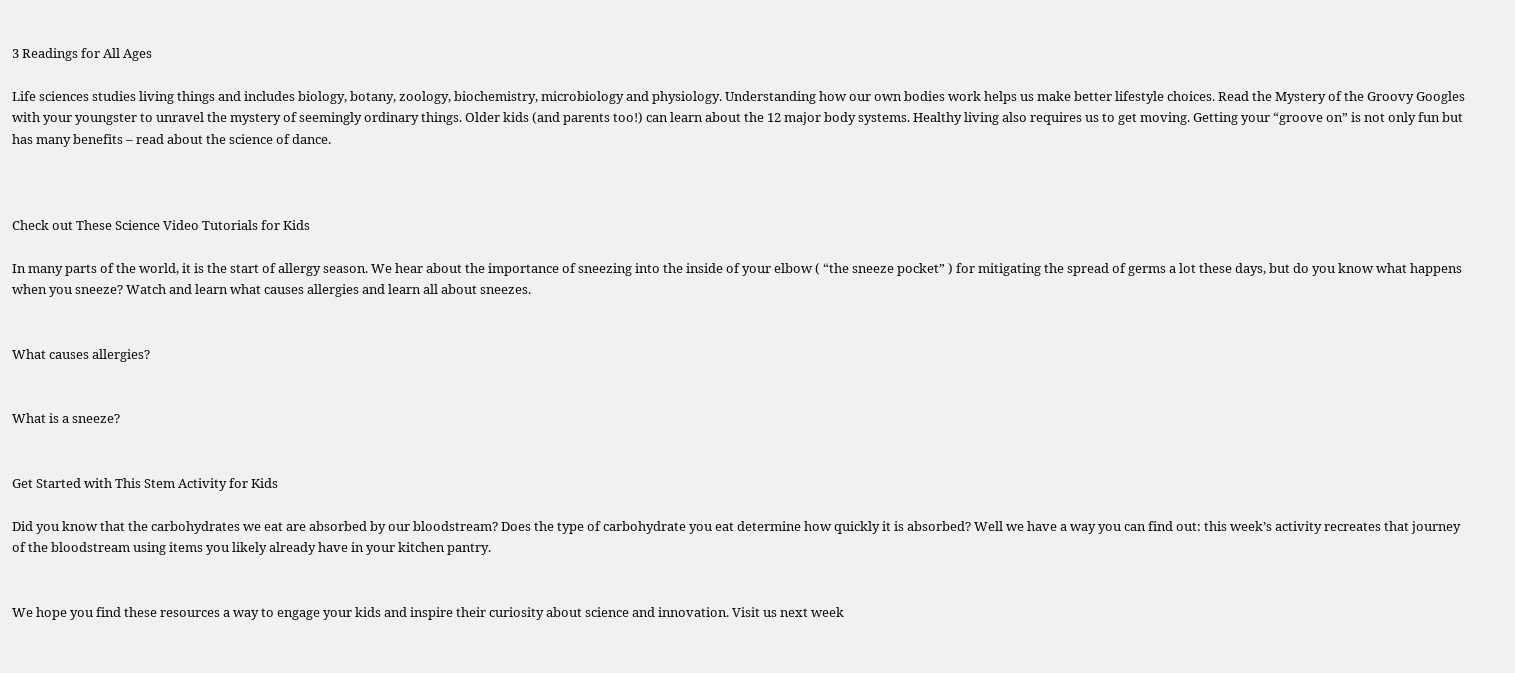3 Readings for All Ages

Life sciences studies living things and includes biology, botany, zoology, biochemistry, microbiology and physiology. Understanding how our own bodies work helps us make better lifestyle choices. Read the Mystery of the Groovy Googles with your youngster to unravel the mystery of seemingly ordinary things. Older kids (and parents too!) can learn about the 12 major body systems. Healthy living also requires us to get moving. Getting your “groove on” is not only fun but has many benefits – read about the science of dance.



Check out These Science Video Tutorials for Kids

In many parts of the world, it is the start of allergy season. We hear about the importance of sneezing into the inside of your elbow ( “the sneeze pocket” ) for mitigating the spread of germs a lot these days, but do you know what happens when you sneeze? Watch and learn what causes allergies and learn all about sneezes.


What causes allergies?


What is a sneeze?


Get Started with This Stem Activity for Kids

Did you know that the carbohydrates we eat are absorbed by our bloodstream? Does the type of carbohydrate you eat determine how quickly it is absorbed? Well we have a way you can find out: this week’s activity recreates that journey of the bloodstream using items you likely already have in your kitchen pantry.


We hope you find these resources a way to engage your kids and inspire their curiosity about science and innovation. Visit us next week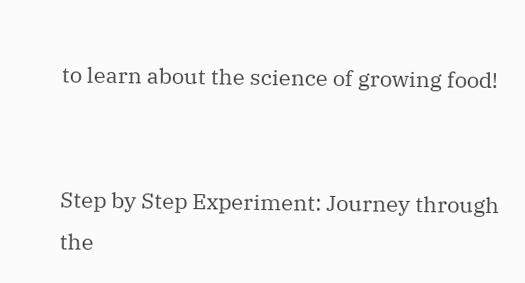to learn about the science of growing food!


Step by Step Experiment: Journey through the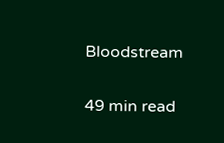Bloodstream

49 min read